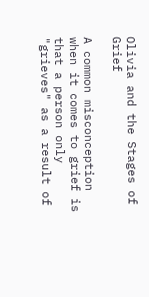Olivia and the Stages of Grief

A common misconception when it comes to grief is that a person only "grieves" as a result of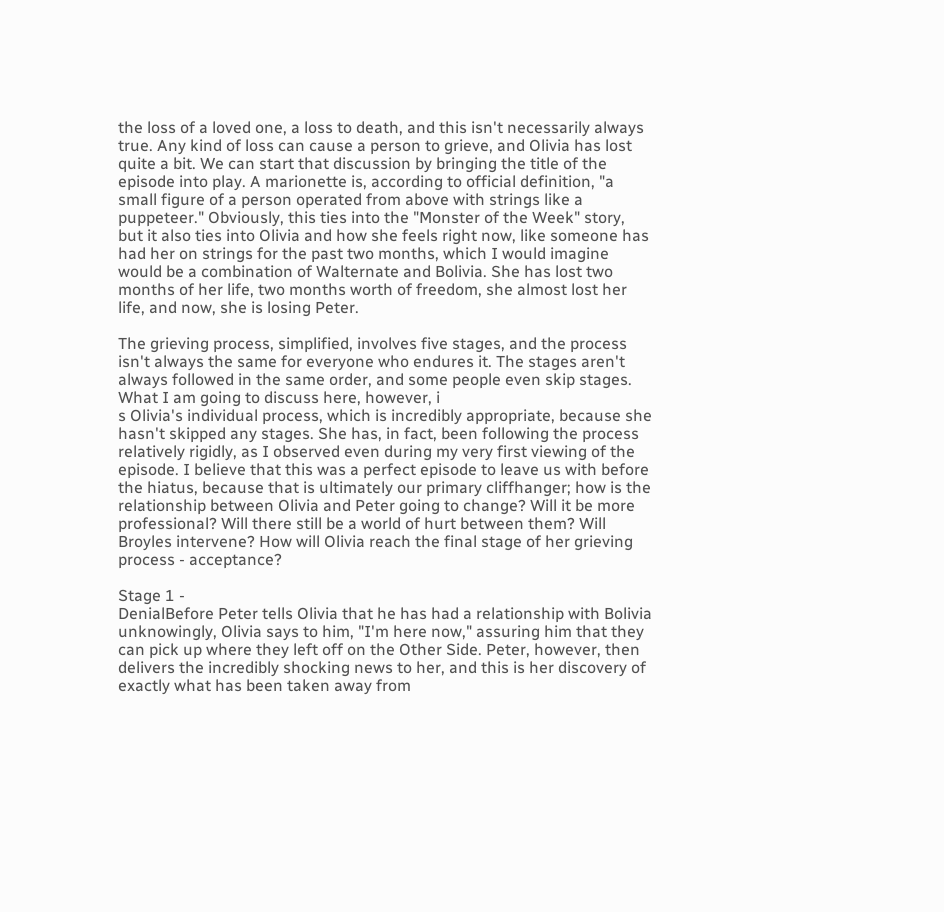the loss of a loved one, a loss to death, and this isn't necessarily always true. Any kind of loss can cause a person to grieve, and Olivia has lost quite a bit. We can start that discussion by bringing the title of the episode into play. A marionette is, according to official definition, "a small figure of a person operated from above with strings like a puppeteer." Obviously, this ties into the "Monster of the Week" story, but it also ties into Olivia and how she feels right now, like someone has had her on strings for the past two months, which I would imagine would be a combination of Walternate and Bolivia. She has lost two months of her life, two months worth of freedom, she almost lost her life, and now, she is losing Peter.

The grieving process, simplified, involves five stages, and the process isn't always the same for everyone who endures it. The stages aren't always followed in the same order, and some people even skip stages. What I am going to discuss here, however, i
s Olivia's individual process, which is incredibly appropriate, because she hasn't skipped any stages. She has, in fact, been following the process relatively rigidly, as I observed even during my very first viewing of the episode. I believe that this was a perfect episode to leave us with before the hiatus, because that is ultimately our primary cliffhanger; how is the relationship between Olivia and Peter going to change? Will it be more professional? Will there still be a world of hurt between them? Will Broyles intervene? How will Olivia reach the final stage of her grieving process - acceptance?

Stage 1 -
DenialBefore Peter tells Olivia that he has had a relationship with Bolivia unknowingly, Olivia says to him, "I'm here now," assuring him that they can pick up where they left off on the Other Side. Peter, however, then delivers the incredibly shocking news to her, and this is her discovery of exactly what has been taken away from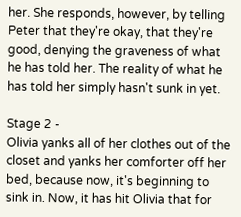her. She responds, however, by telling Peter that they're okay, that they're good, denying the graveness of what he has told her. The reality of what he has told her simply hasn't sunk in yet.

Stage 2 -
Olivia yanks all of her clothes out of the closet and yanks her comforter off her bed, because now, it's beginning to sink in. Now, it has hit Olivia that for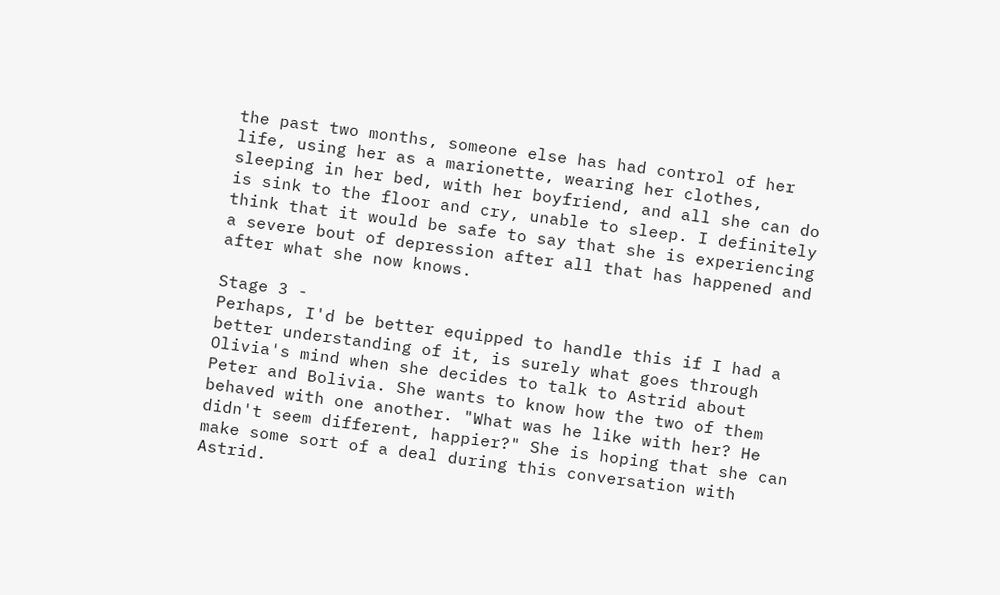the past two months, someone else has had control of her life, using her as a marionette, wearing her clothes, sleeping in her bed, with her boyfriend, and all she can do is sink to the floor and cry, unable to sleep. I definitely think that it would be safe to say that she is experiencing a severe bout of depression after all that has happened and after what she now knows.

Stage 3 -
Perhaps, I'd be better equipped to handle this if I had a better understanding of it, is surely what goes through Olivia's mind when she decides to talk to Astrid about Peter and Bolivia. She wants to know how the two of them behaved with one another. "What was he like with her? He didn't seem different, happier?" She is hoping that she can make some sort of a deal during this conversation with Astrid.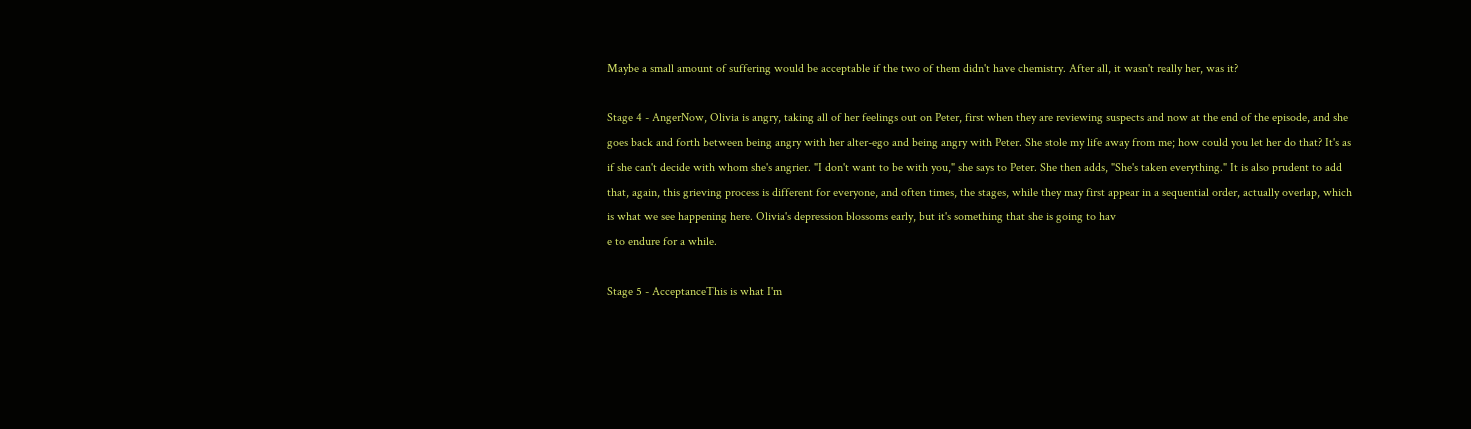Maybe a small amount of suffering would be acceptable if the two of them didn't have chemistry. After all, it wasn't really her, was it?

Stage 4 - AngerNow, Olivia is angry, taking all of her feelings out on Peter, first when they are reviewing suspects and now at the end of the episode, and she goes back and forth between being angry with her alter-ego and being angry with Peter. She stole my life away from me; how could you let her do that? It's as if she can't decide with whom she's angrier. "I don't want to be with you," she says to Peter. She then adds, "She's taken everything." It is also prudent to add that, again, this grieving process is different for everyone, and often times, the stages, while they may first appear in a sequential order, actually overlap, which is what we see happening here. Olivia's depression blossoms early, but it's something that she is going to hav
e to endure for a while.

Stage 5 - AcceptanceThis is what I'm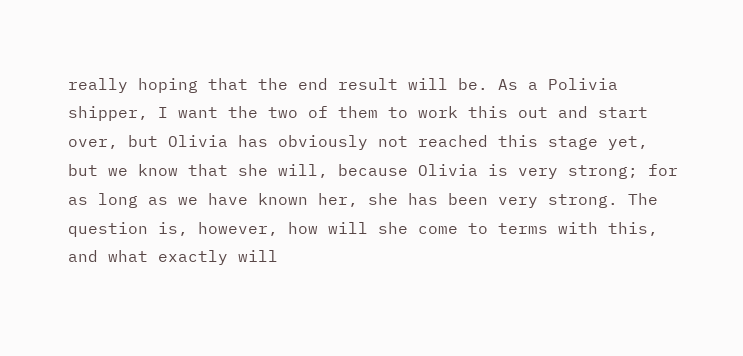really hoping that the end result will be. As a Polivia shipper, I want the two of them to work this out and start over, but Olivia has obviously not reached this stage yet, but we know that she will, because Olivia is very strong; for as long as we have known her, she has been very strong. The question is, however, how will she come to terms with this, and what exactly will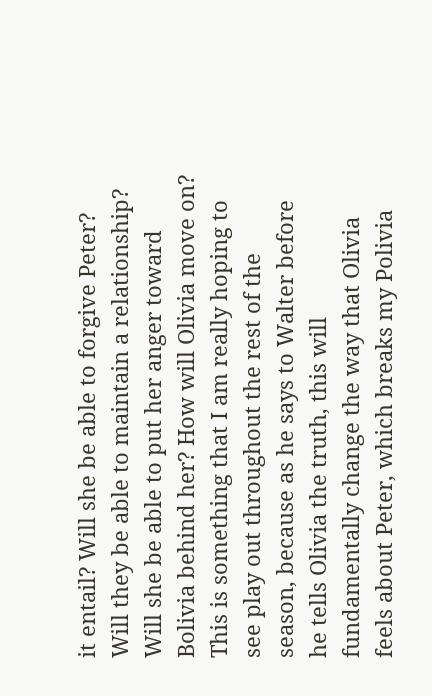it entail? Will she be able to forgive Peter? Will they be able to maintain a relationship? Will she be able to put her anger toward Bolivia behind her? How will Olivia move on?
This is something that I am really hoping to see play out throughout the rest of the season, because as he says to Walter before he tells Olivia the truth, this will fundamentally change the way that Olivia feels about Peter, which breaks my Polivia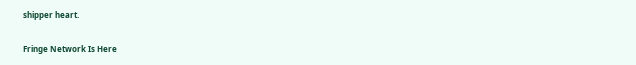shipper heart.

Fringe Network Is Here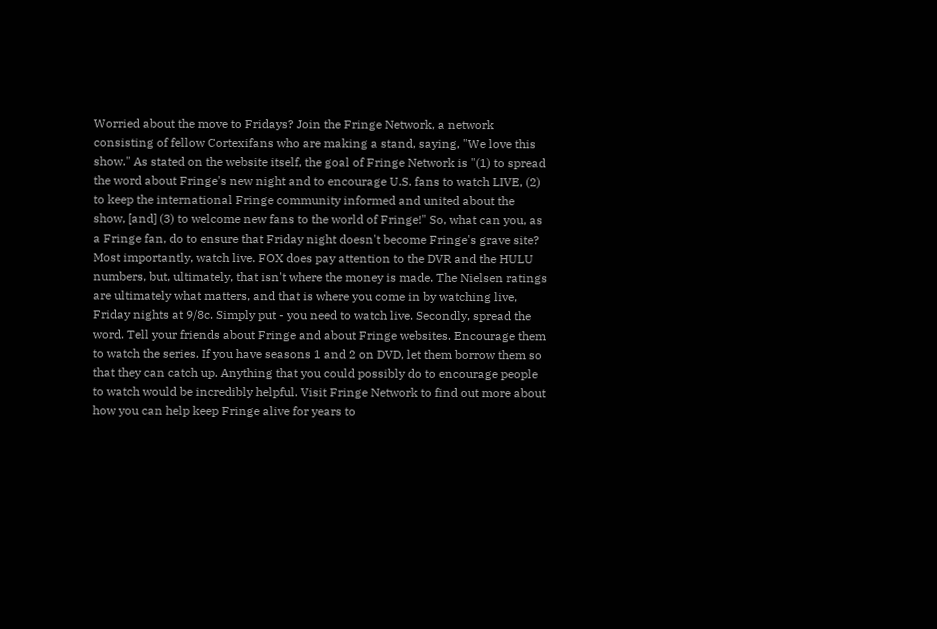Worried about the move to Fridays? Join the Fringe Network, a network consisting of fellow Cortexifans who are making a stand, saying, "We love this show." As stated on the website itself, the goal of Fringe Network is "(1) to spread the word about Fringe's new night and to encourage U.S. fans to watch LIVE, (2) to keep the international Fringe community informed and united about the show, [and] (3) to welcome new fans to the world of Fringe!" So, what can you, as a Fringe fan, do to ensure that Friday night doesn't become Fringe's grave site? Most importantly, watch live. FOX does pay attention to the DVR and the HULU numbers, but, ultimately, that isn't where the money is made. The Nielsen ratings are ultimately what matters, and that is where you come in by watching live, Friday nights at 9/8c. Simply put - you need to watch live. Secondly, spread the word. Tell your friends about Fringe and about Fringe websites. Encourage them to watch the series. If you have seasons 1 and 2 on DVD, let them borrow them so that they can catch up. Anything that you could possibly do to encourage people to watch would be incredibly helpful. Visit Fringe Network to find out more about how you can help keep Fringe alive for years to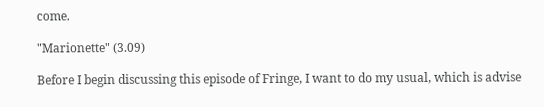come.

"Marionette" (3.09)

Before I begin discussing this episode of Fringe, I want to do my usual, which is advise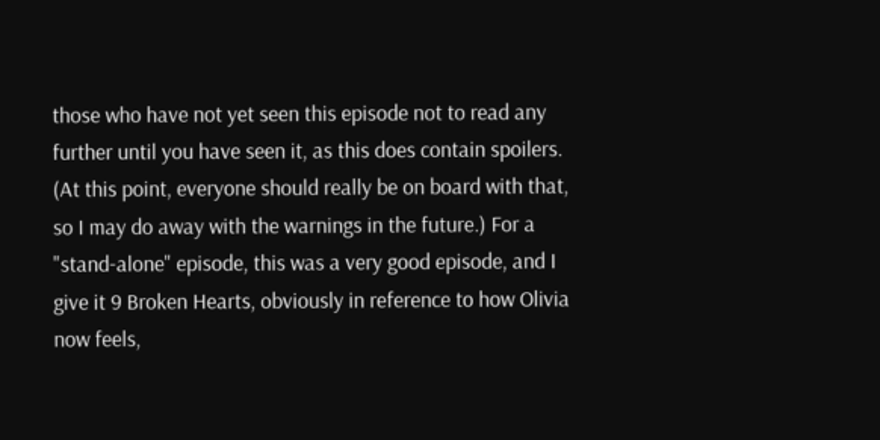those who have not yet seen this episode not to read any further until you have seen it, as this does contain spoilers. (At this point, everyone should really be on board with that, so I may do away with the warnings in the future.) For a "stand-alone" episode, this was a very good episode, and I give it 9 Broken Hearts, obviously in reference to how Olivia now feels,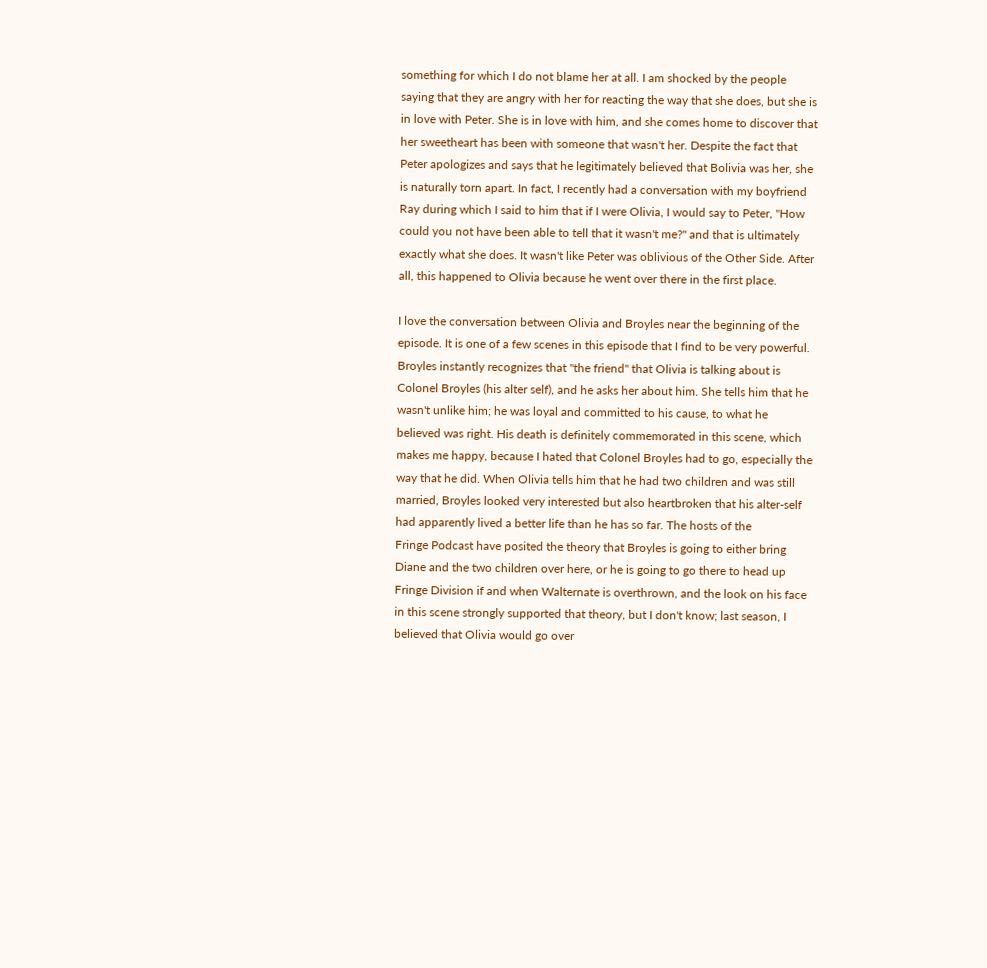something for which I do not blame her at all. I am shocked by the people saying that they are angry with her for reacting the way that she does, but she is in love with Peter. She is in love with him, and she comes home to discover that her sweetheart has been with someone that wasn't her. Despite the fact that Peter apologizes and says that he legitimately believed that Bolivia was her, she is naturally torn apart. In fact, I recently had a conversation with my boyfriend Ray during which I said to him that if I were Olivia, I would say to Peter, "How could you not have been able to tell that it wasn't me?" and that is ultimately exactly what she does. It wasn't like Peter was oblivious of the Other Side. After all, this happened to Olivia because he went over there in the first place.

I love the conversation between Olivia and Broyles near the beginning of the episode. It is one of a few scenes in this episode that I find to be very powerful. Broyles instantly recognizes that "the friend" that Olivia is talking about is Colonel Broyles (his alter self), and he asks her about him. She tells him that he wasn't unlike him; he was loyal and committed to his cause, to what he believed was right. His death is definitely commemorated in this scene, which makes me happy, because I hated that Colonel Broyles had to go, especially the way that he did. When Olivia tells him that he had two children and was still married, Broyles looked very interested but also heartbroken that his alter-self had apparently lived a better life than he has so far. The hosts of the
Fringe Podcast have posited the theory that Broyles is going to either bring Diane and the two children over here, or he is going to go there to head up Fringe Division if and when Walternate is overthrown, and the look on his face in this scene strongly supported that theory, but I don't know; last season, I believed that Olivia would go over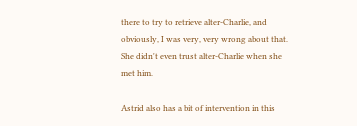there to try to retrieve alter-Charlie, and obviously, I was very, very wrong about that. She didn't even trust alter-Charlie when she met him.

Astrid also has a bit of intervention in this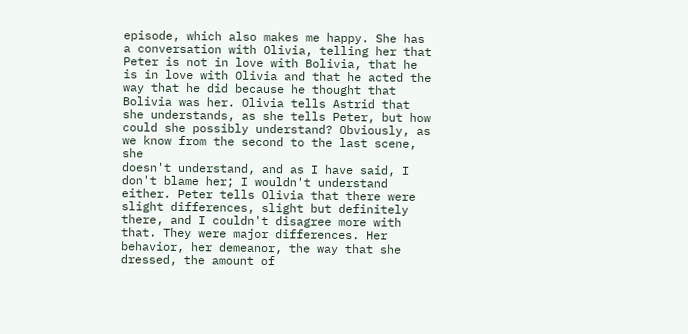episode, which also makes me happy. She has a conversation with Olivia, telling her that Peter is not in love with Bolivia, that he is in love with Olivia and that he acted the way that he did because he thought that Bolivia was her. Olivia tells Astrid that she understands, as she tells Peter, but how could she possibly understand? Obviously, as we know from the second to the last scene, she
doesn't understand, and as I have said, I don't blame her; I wouldn't understand either. Peter tells Olivia that there were slight differences, slight but definitely there, and I couldn't disagree more with that. They were major differences. Her behavior, her demeanor, the way that she dressed, the amount of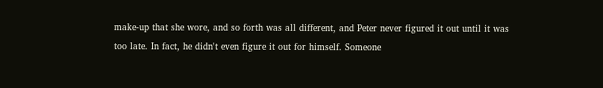make-up that she wore, and so forth was all different, and Peter never figured it out until it was too late. In fact, he didn't even figure it out for himself. Someone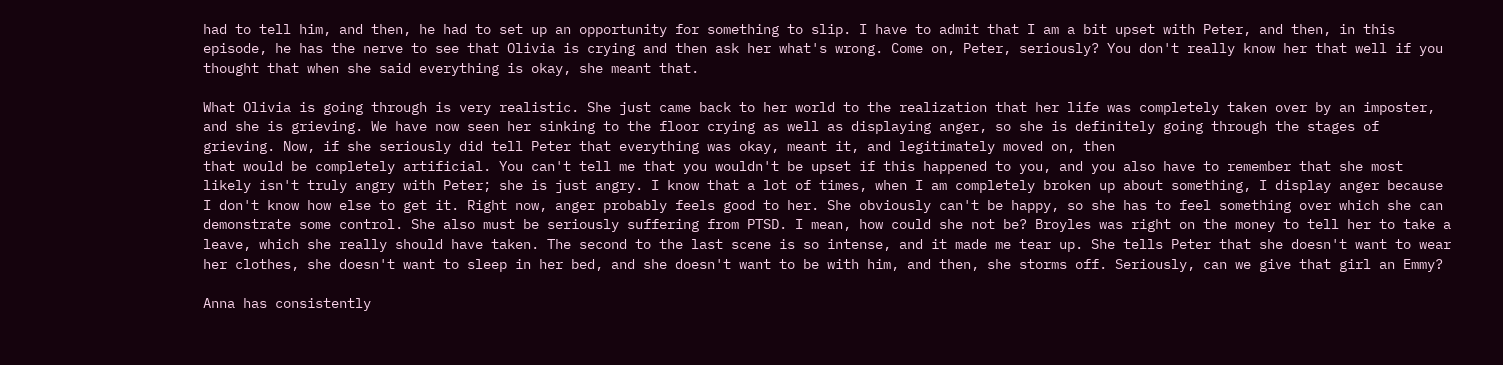had to tell him, and then, he had to set up an opportunity for something to slip. I have to admit that I am a bit upset with Peter, and then, in this episode, he has the nerve to see that Olivia is crying and then ask her what's wrong. Come on, Peter, seriously? You don't really know her that well if you thought that when she said everything is okay, she meant that.

What Olivia is going through is very realistic. She just came back to her world to the realization that her life was completely taken over by an imposter, and she is grieving. We have now seen her sinking to the floor crying as well as displaying anger, so she is definitely going through the stages of grieving. Now, if she seriously did tell Peter that everything was okay, meant it, and legitimately moved on, then
that would be completely artificial. You can't tell me that you wouldn't be upset if this happened to you, and you also have to remember that she most likely isn't truly angry with Peter; she is just angry. I know that a lot of times, when I am completely broken up about something, I display anger because I don't know how else to get it. Right now, anger probably feels good to her. She obviously can't be happy, so she has to feel something over which she can demonstrate some control. She also must be seriously suffering from PTSD. I mean, how could she not be? Broyles was right on the money to tell her to take a leave, which she really should have taken. The second to the last scene is so intense, and it made me tear up. She tells Peter that she doesn't want to wear her clothes, she doesn't want to sleep in her bed, and she doesn't want to be with him, and then, she storms off. Seriously, can we give that girl an Emmy?

Anna has consistently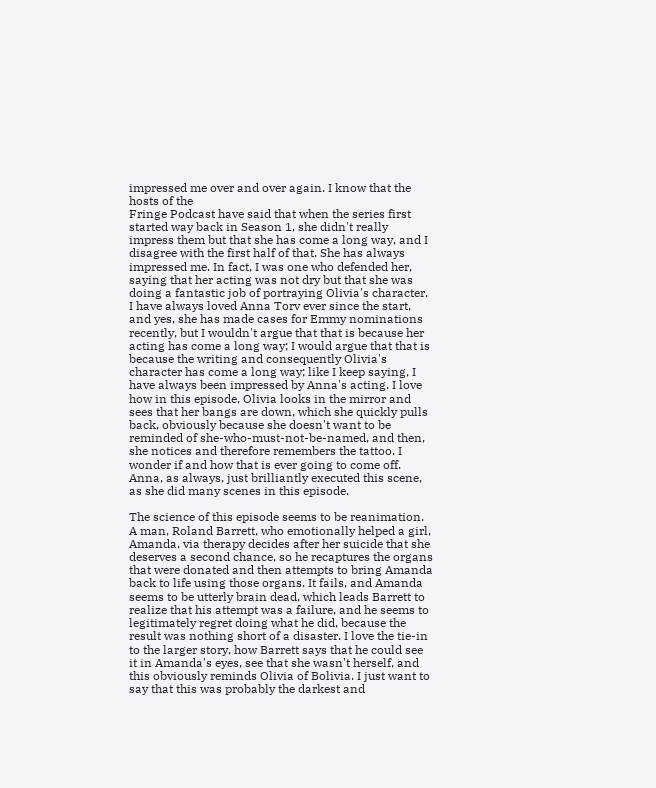impressed me over and over again. I know that the hosts of the
Fringe Podcast have said that when the series first started way back in Season 1, she didn't really impress them but that she has come a long way, and I disagree with the first half of that. She has always impressed me. In fact, I was one who defended her, saying that her acting was not dry but that she was doing a fantastic job of portraying Olivia's character. I have always loved Anna Torv ever since the start, and yes, she has made cases for Emmy nominations recently, but I wouldn't argue that that is because her acting has come a long way; I would argue that that is because the writing and consequently Olivia's character has come a long way; like I keep saying, I have always been impressed by Anna's acting. I love how in this episode, Olivia looks in the mirror and sees that her bangs are down, which she quickly pulls back, obviously because she doesn't want to be reminded of she-who-must-not-be-named, and then, she notices and therefore remembers the tattoo. I wonder if and how that is ever going to come off. Anna, as always, just brilliantly executed this scene, as she did many scenes in this episode.

The science of this episode seems to be reanimation. A man, Roland Barrett, who emotionally helped a girl, Amanda, via therapy decides after her suicide that she deserves a second chance, so he recaptures the organs that were donated and then attempts to bring Amanda back to life using those organs. It fails, and Amanda seems to be utterly brain dead, which leads Barrett to realize that his attempt was a failure, and he seems to legitimately regret doing what he did, because the result was nothing short of a disaster. I love the tie-in to the larger story, how Barrett says that he could see it in Amanda's eyes, see that she wasn't herself, and this obviously reminds Olivia of Bolivia. I just want to say that this was probably the darkest and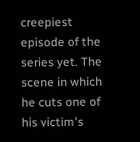creepiest episode of the series yet. The scene in which he cuts one of his victim's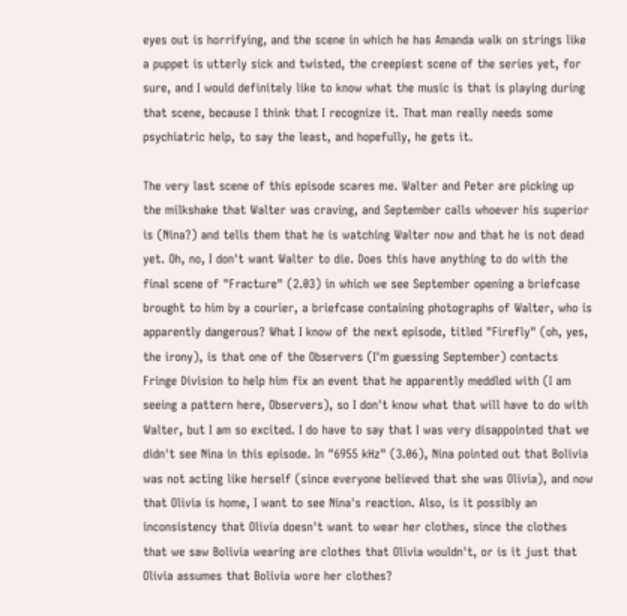eyes out is horrifying, and the scene in which he has Amanda walk on strings like a puppet is utterly sick and twisted, the creepiest scene of the series yet, for sure, and I would definitely like to know what the music is that is playing during that scene, because I think that I recognize it. That man really needs some psychiatric help, to say the least, and hopefully, he gets it.

The very last scene of this episode scares me. Walter and Peter are picking up the milkshake that Walter was craving, and September calls whoever his superior is (Nina?) and tells them that he is watching Walter now and that he is not dead yet. Oh, no, I don't want Walter to die. Does this have anything to do with the final scene of "Fracture" (2.03) in which we see September opening a briefcase brought to him by a courier, a briefcase containing photographs of Walter, who is apparently dangerous? What I know of the next episode, titled "Firefly" (oh, yes, the irony), is that one of the Observers (I'm guessing September) contacts Fringe Division to help him fix an event that he apparently meddled with (I am seeing a pattern here, Observers), so I don't know what that will have to do with Walter, but I am so excited. I do have to say that I was very disappointed that we didn't see Nina in this episode. In "6955 kHz" (3.06), Nina pointed out that Bolivia was not acting like herself (since everyone believed that she was Olivia), and now that Olivia is home, I want to see Nina's reaction. Also, is it possibly an inconsistency that Olivia doesn't want to wear her clothes, since the clothes that we saw Bolivia wearing are clothes that Olivia wouldn't, or is it just that Olivia assumes that Bolivia wore her clothes?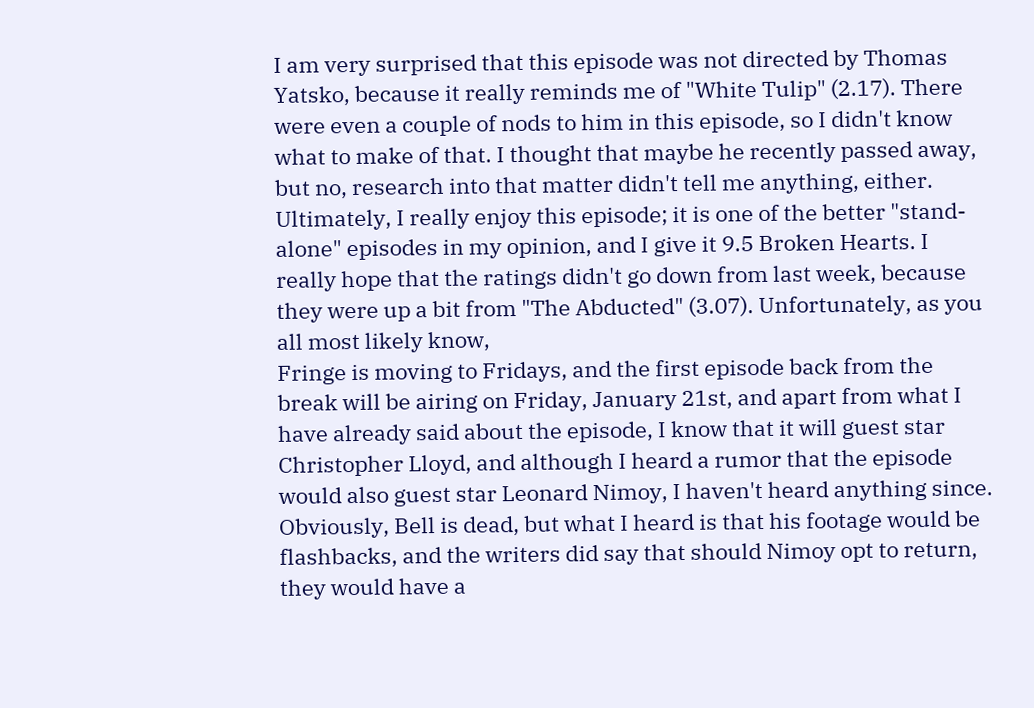I am very surprised that this episode was not directed by Thomas Yatsko, because it really reminds me of "White Tulip" (2.17). There were even a couple of nods to him in this episode, so I didn't know what to make of that. I thought that maybe he recently passed away, but no, research into that matter didn't tell me anything, either. Ultimately, I really enjoy this episode; it is one of the better "stand-alone" episodes in my opinion, and I give it 9.5 Broken Hearts. I really hope that the ratings didn't go down from last week, because they were up a bit from "The Abducted" (3.07). Unfortunately, as you all most likely know,
Fringe is moving to Fridays, and the first episode back from the break will be airing on Friday, January 21st, and apart from what I have already said about the episode, I know that it will guest star Christopher Lloyd, and although I heard a rumor that the episode would also guest star Leonard Nimoy, I haven't heard anything since. Obviously, Bell is dead, but what I heard is that his footage would be flashbacks, and the writers did say that should Nimoy opt to return, they would have a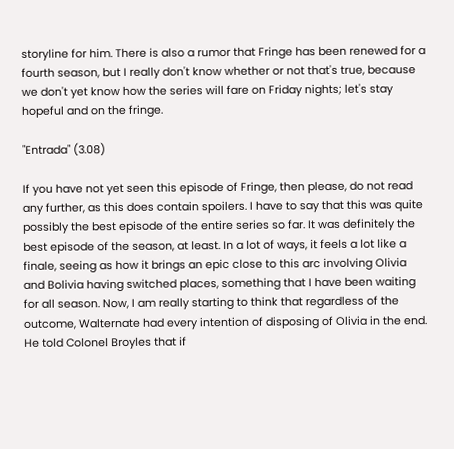storyline for him. There is also a rumor that Fringe has been renewed for a fourth season, but I really don't know whether or not that's true, because we don't yet know how the series will fare on Friday nights; let's stay hopeful and on the fringe.

"Entrada" (3.08)

If you have not yet seen this episode of Fringe, then please, do not read any further, as this does contain spoilers. I have to say that this was quite possibly the best episode of the entire series so far. It was definitely the best episode of the season, at least. In a lot of ways, it feels a lot like a finale, seeing as how it brings an epic close to this arc involving Olivia and Bolivia having switched places, something that I have been waiting for all season. Now, I am really starting to think that regardless of the outcome, Walternate had every intention of disposing of Olivia in the end. He told Colonel Broyles that if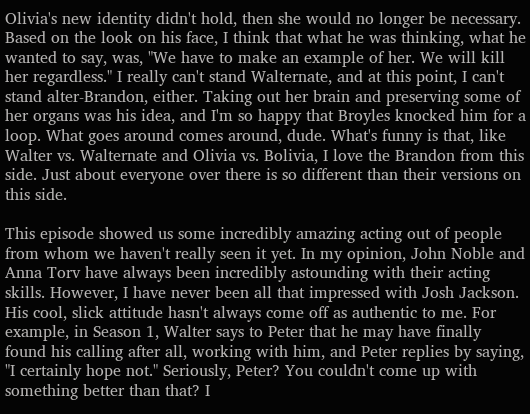Olivia's new identity didn't hold, then she would no longer be necessary. Based on the look on his face, I think that what he was thinking, what he wanted to say, was, "We have to make an example of her. We will kill her regardless." I really can't stand Walternate, and at this point, I can't stand alter-Brandon, either. Taking out her brain and preserving some of her organs was his idea, and I'm so happy that Broyles knocked him for a loop. What goes around comes around, dude. What's funny is that, like Walter vs. Walternate and Olivia vs. Bolivia, I love the Brandon from this side. Just about everyone over there is so different than their versions on this side.

This episode showed us some incredibly amazing acting out of people from whom we haven't really seen it yet. In my opinion, John Noble and Anna Torv have always been incredibly astounding with their acting skills. However, I have never been all that impressed with Josh Jackson. His cool, slick attitude hasn't always come off as authentic to me. For example, in Season 1, Walter says to Peter that he may have finally found his calling after all, working with him, and Peter replies by saying, "I certainly hope not." Seriously, Peter? You couldn't come up with something better than that? I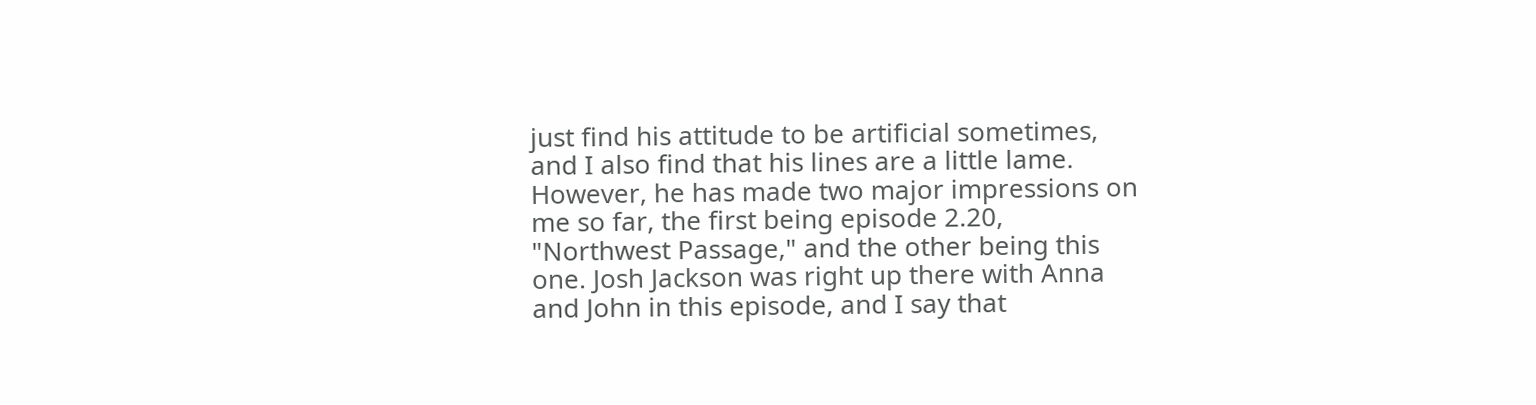just find his attitude to be artificial sometimes, and I also find that his lines are a little lame. However, he has made two major impressions on me so far, the first being episode 2.20, "Northwest Passage," and the other being this one. Josh Jackson was right up there with Anna and John in this episode, and I say that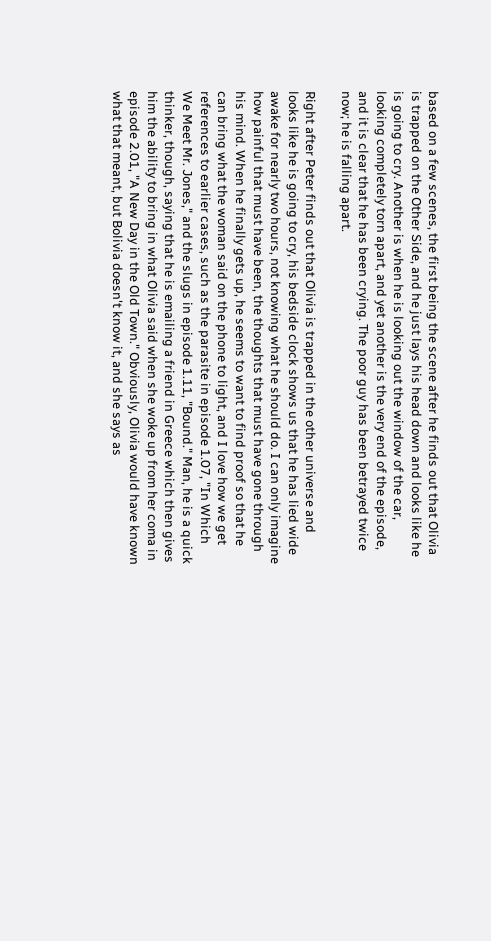based on a few scenes, the first being the scene after he finds out that Olivia is trapped on the Other Side, and he just lays his head down and looks like he is going to cry. Another is when he is looking out the window of the car, looking completely torn apart, and yet another is the very end of the episode, and it is clear that he has been crying. The poor guy has been betrayed twice now; he is falling apart.

Right after Peter finds out that Olivia is trapped in the other universe and looks like he is going to cry, his bedside clock shows us that he has lied wide awake for nearly two hours, not knowing what he should do. I can only imagine how painful that must have been, the thoughts that must have gone through his mind. When he finally gets up, he seems to want to find proof so that he can bring what the woman said on the phone to light, and I love how we get references to earlier cases, such as the parasite in episode 1.07, "In Which We Meet Mr. Jones," and the slugs in episode 1.11, "Bound." Man, he is a quick thinker, though, saying that he is emailing a friend in Greece which then gives him the ability to bring in what Olivia said when she woke up from her coma in episode 2.01, "A New Day in the Old Town." Obviously, Olivia would have known what that meant, but Bolivia doesn't know it, and she says as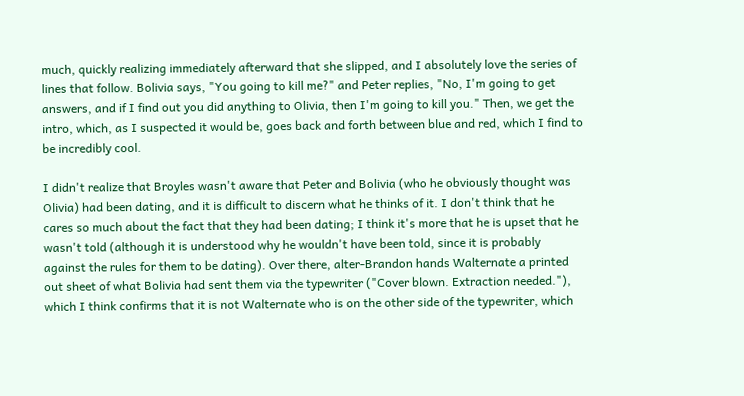much, quickly realizing immediately afterward that she slipped, and I absolutely love the series of lines that follow. Bolivia says, "You going to kill me?" and Peter replies, "No, I'm going to get answers, and if I find out you did anything to Olivia, then I'm going to kill you." Then, we get the intro, which, as I suspected it would be, goes back and forth between blue and red, which I find to be incredibly cool.

I didn't realize that Broyles wasn't aware that Peter and Bolivia (who he obviously thought was Olivia) had been dating, and it is difficult to discern what he thinks of it. I don't think that he cares so much about the fact that they had been dating; I think it's more that he is upset that he wasn't told (although it is understood why he wouldn't have been told, since it is probably against the rules for them to be dating). Over there, alter-Brandon hands Walternate a printed out sheet of what Bolivia had sent them via the typewriter ("Cover blown. Extraction needed."), which I think confirms that it is not Walternate who is on the other side of the typewriter, which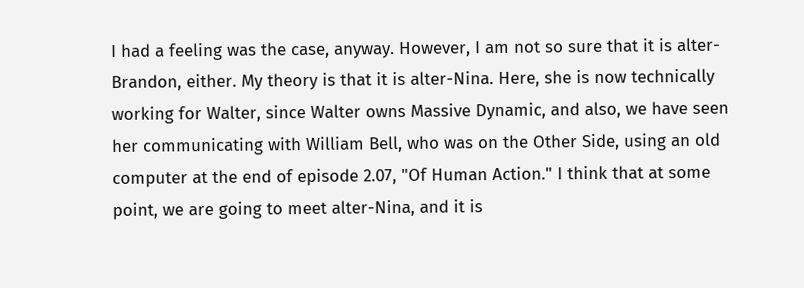I had a feeling was the case, anyway. However, I am not so sure that it is alter-Brandon, either. My theory is that it is alter-Nina. Here, she is now technically working for Walter, since Walter owns Massive Dynamic, and also, we have seen her communicating with William Bell, who was on the Other Side, using an old computer at the end of episode 2.07, "Of Human Action." I think that at some point, we are going to meet alter-Nina, and it is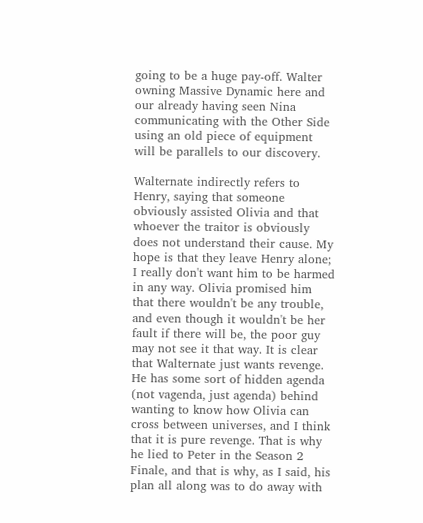going to be a huge pay-off. Walter owning Massive Dynamic here and our already having seen Nina communicating with the Other Side using an old piece of equipment will be parallels to our discovery.

Walternate indirectly refers to Henry, saying that someone obviously assisted Olivia and that whoever the traitor is obviously does not understand their cause. My hope is that they leave Henry alone; I really don't want him to be harmed in any way. Olivia promised him that there wouldn't be any trouble, and even though it wouldn't be her fault if there will be, the poor guy may not see it that way. It is clear that Walternate just wants revenge. He has some sort of hidden agenda (not vagenda, just agenda) behind wanting to know how Olivia can cross between universes, and I think that it is pure revenge. That is why he lied to Peter in the Season 2 Finale, and that is why, as I said, his plan all along was to do away with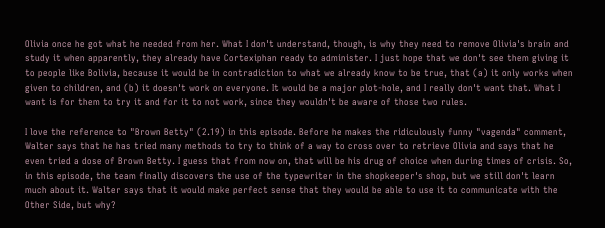Olivia once he got what he needed from her. What I don't understand, though, is why they need to remove Olivia's brain and study it when apparently, they already have Cortexiphan ready to administer. I just hope that we don't see them giving it to people like Bolivia, because it would be in contradiction to what we already know to be true, that (a) it only works when given to children, and (b) it doesn't work on everyone. It would be a major plot-hole, and I really don't want that. What I want is for them to try it and for it to not work, since they wouldn't be aware of those two rules.

I love the reference to "Brown Betty" (2.19) in this episode. Before he makes the ridiculously funny "vagenda" comment, Walter says that he has tried many methods to try to think of a way to cross over to retrieve Olivia and says that he even tried a dose of Brown Betty. I guess that from now on, that will be his drug of choice when during times of crisis. So, in this episode, the team finally discovers the use of the typewriter in the shopkeeper's shop, but we still don't learn much about it. Walter says that it would make perfect sense that they would be able to use it to communicate with the Other Side, but why?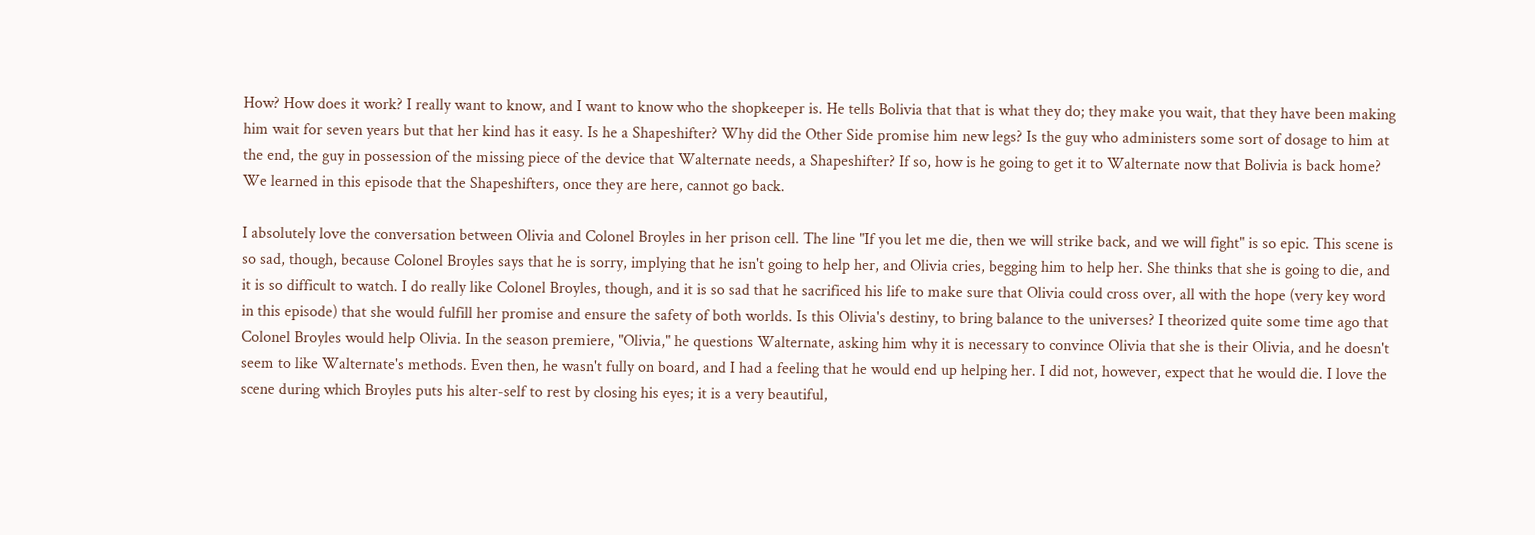How? How does it work? I really want to know, and I want to know who the shopkeeper is. He tells Bolivia that that is what they do; they make you wait, that they have been making him wait for seven years but that her kind has it easy. Is he a Shapeshifter? Why did the Other Side promise him new legs? Is the guy who administers some sort of dosage to him at the end, the guy in possession of the missing piece of the device that Walternate needs, a Shapeshifter? If so, how is he going to get it to Walternate now that Bolivia is back home? We learned in this episode that the Shapeshifters, once they are here, cannot go back.

I absolutely love the conversation between Olivia and Colonel Broyles in her prison cell. The line "If you let me die, then we will strike back, and we will fight" is so epic. This scene is so sad, though, because Colonel Broyles says that he is sorry, implying that he isn't going to help her, and Olivia cries, begging him to help her. She thinks that she is going to die, and it is so difficult to watch. I do really like Colonel Broyles, though, and it is so sad that he sacrificed his life to make sure that Olivia could cross over, all with the hope (very key word in this episode) that she would fulfill her promise and ensure the safety of both worlds. Is this Olivia's destiny, to bring balance to the universes? I theorized quite some time ago that Colonel Broyles would help Olivia. In the season premiere, "Olivia," he questions Walternate, asking him why it is necessary to convince Olivia that she is their Olivia, and he doesn't seem to like Walternate's methods. Even then, he wasn't fully on board, and I had a feeling that he would end up helping her. I did not, however, expect that he would die. I love the scene during which Broyles puts his alter-self to rest by closing his eyes; it is a very beautiful,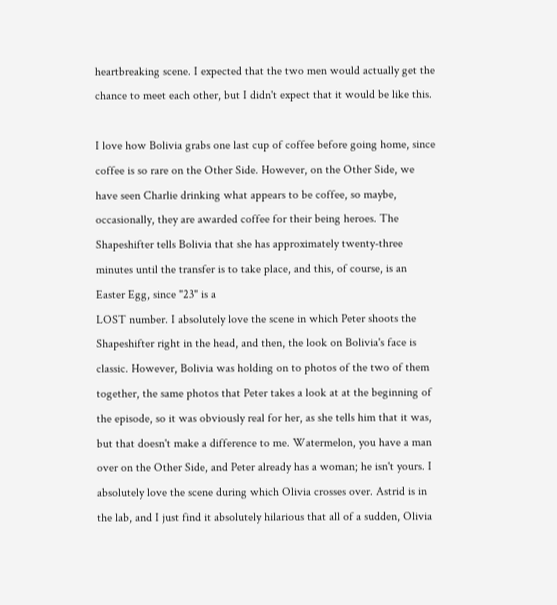heartbreaking scene. I expected that the two men would actually get the chance to meet each other, but I didn't expect that it would be like this.

I love how Bolivia grabs one last cup of coffee before going home, since coffee is so rare on the Other Side. However, on the Other Side, we have seen Charlie drinking what appears to be coffee, so maybe, occasionally, they are awarded coffee for their being heroes. The Shapeshifter tells Bolivia that she has approximately twenty-three minutes until the transfer is to take place, and this, of course, is an Easter Egg, since "23" is a
LOST number. I absolutely love the scene in which Peter shoots the Shapeshifter right in the head, and then, the look on Bolivia's face is classic. However, Bolivia was holding on to photos of the two of them together, the same photos that Peter takes a look at at the beginning of the episode, so it was obviously real for her, as she tells him that it was, but that doesn't make a difference to me. Watermelon, you have a man over on the Other Side, and Peter already has a woman; he isn't yours. I absolutely love the scene during which Olivia crosses over. Astrid is in the lab, and I just find it absolutely hilarious that all of a sudden, Olivia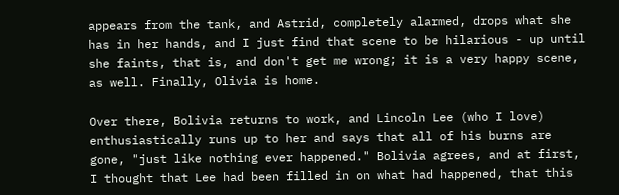appears from the tank, and Astrid, completely alarmed, drops what she has in her hands, and I just find that scene to be hilarious - up until she faints, that is, and don't get me wrong; it is a very happy scene, as well. Finally, Olivia is home.

Over there, Bolivia returns to work, and Lincoln Lee (who I love) enthusiastically runs up to her and says that all of his burns are gone, "just like nothing ever happened." Bolivia agrees, and at first, I thought that Lee had been filled in on what had happened, that this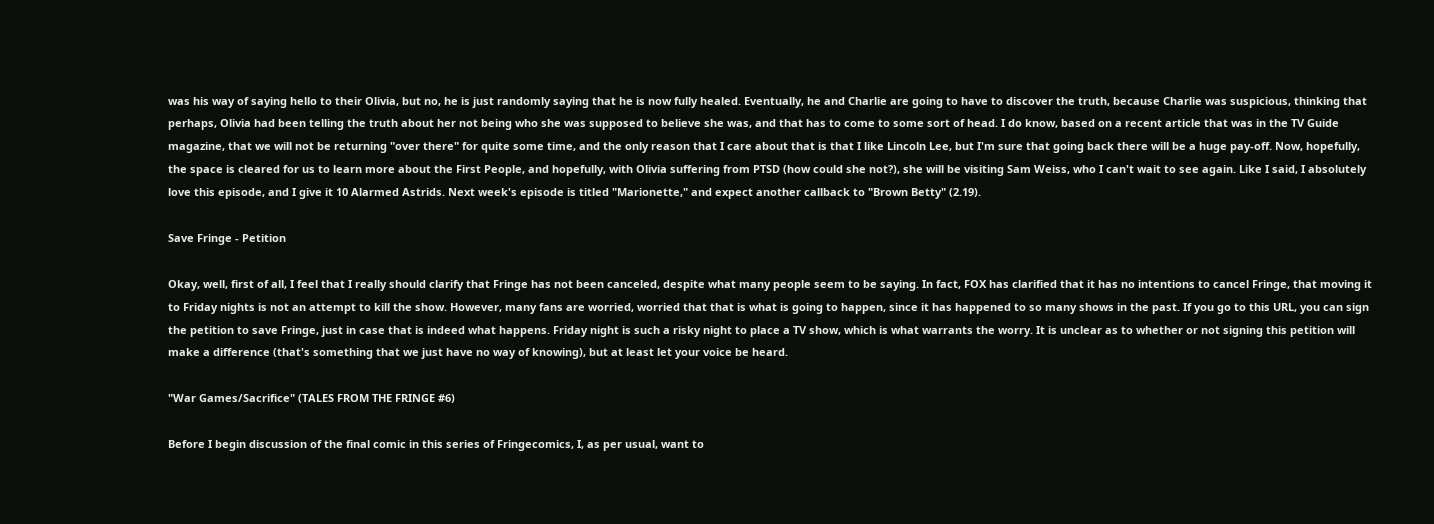was his way of saying hello to their Olivia, but no, he is just randomly saying that he is now fully healed. Eventually, he and Charlie are going to have to discover the truth, because Charlie was suspicious, thinking that perhaps, Olivia had been telling the truth about her not being who she was supposed to believe she was, and that has to come to some sort of head. I do know, based on a recent article that was in the TV Guide magazine, that we will not be returning "over there" for quite some time, and the only reason that I care about that is that I like Lincoln Lee, but I'm sure that going back there will be a huge pay-off. Now, hopefully, the space is cleared for us to learn more about the First People, and hopefully, with Olivia suffering from PTSD (how could she not?), she will be visiting Sam Weiss, who I can't wait to see again. Like I said, I absolutely love this episode, and I give it 10 Alarmed Astrids. Next week's episode is titled "Marionette," and expect another callback to "Brown Betty" (2.19).

Save Fringe - Petition

Okay, well, first of all, I feel that I really should clarify that Fringe has not been canceled, despite what many people seem to be saying. In fact, FOX has clarified that it has no intentions to cancel Fringe, that moving it to Friday nights is not an attempt to kill the show. However, many fans are worried, worried that that is what is going to happen, since it has happened to so many shows in the past. If you go to this URL, you can sign the petition to save Fringe, just in case that is indeed what happens. Friday night is such a risky night to place a TV show, which is what warrants the worry. It is unclear as to whether or not signing this petition will make a difference (that's something that we just have no way of knowing), but at least let your voice be heard.

"War Games/Sacrifice" (TALES FROM THE FRINGE #6)

Before I begin discussion of the final comic in this series of Fringecomics, I, as per usual, want to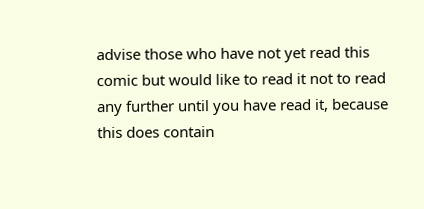advise those who have not yet read this comic but would like to read it not to read any further until you have read it, because this does contain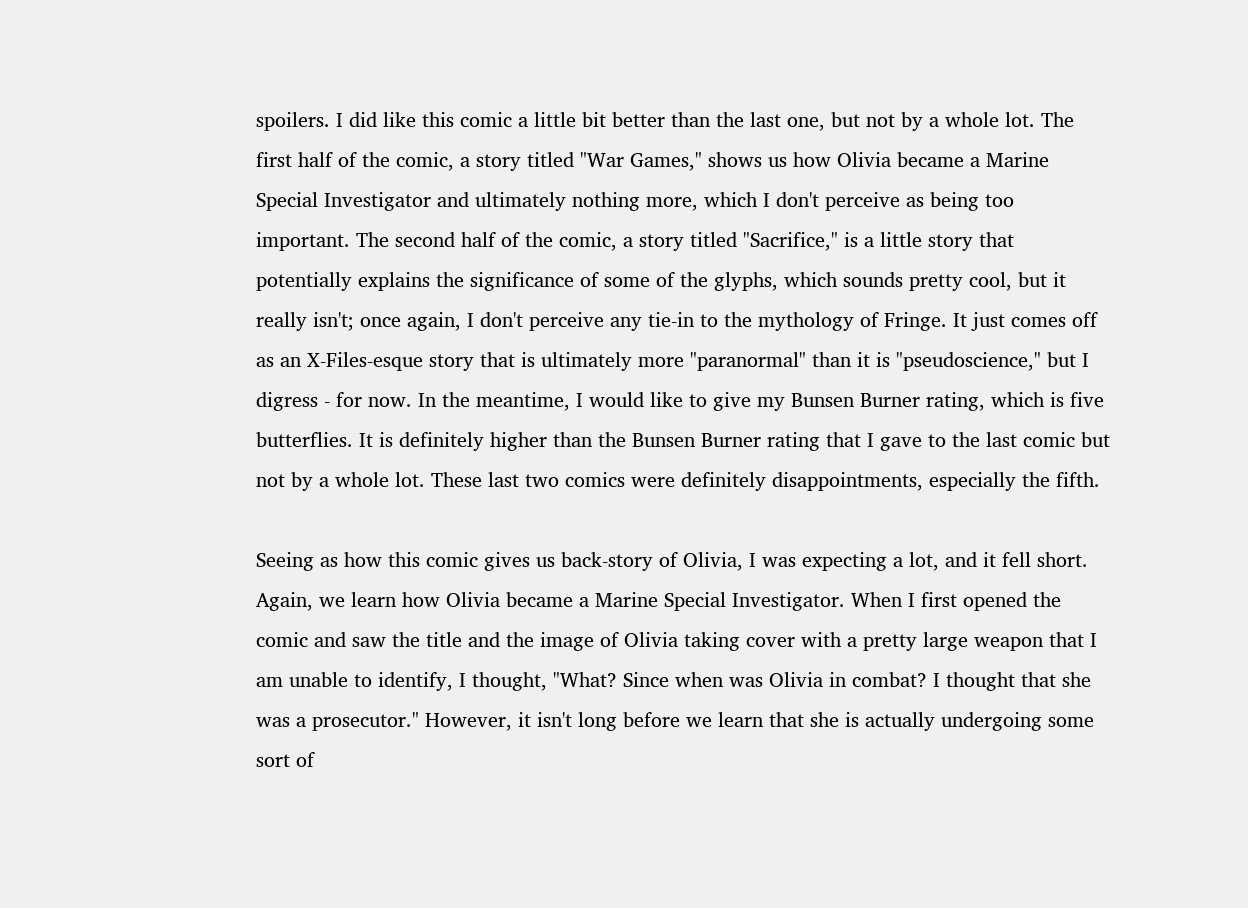spoilers. I did like this comic a little bit better than the last one, but not by a whole lot. The first half of the comic, a story titled "War Games," shows us how Olivia became a Marine Special Investigator and ultimately nothing more, which I don't perceive as being too important. The second half of the comic, a story titled "Sacrifice," is a little story that potentially explains the significance of some of the glyphs, which sounds pretty cool, but it really isn't; once again, I don't perceive any tie-in to the mythology of Fringe. It just comes off as an X-Files-esque story that is ultimately more "paranormal" than it is "pseudoscience," but I digress - for now. In the meantime, I would like to give my Bunsen Burner rating, which is five butterflies. It is definitely higher than the Bunsen Burner rating that I gave to the last comic but not by a whole lot. These last two comics were definitely disappointments, especially the fifth.

Seeing as how this comic gives us back-story of Olivia, I was expecting a lot, and it fell short. Again, we learn how Olivia became a Marine Special Investigator. When I first opened the comic and saw the title and the image of Olivia taking cover with a pretty large weapon that I am unable to identify, I thought, "What? Since when was Olivia in combat? I thought that she was a prosecutor." However, it isn't long before we learn that she is actually undergoing some sort of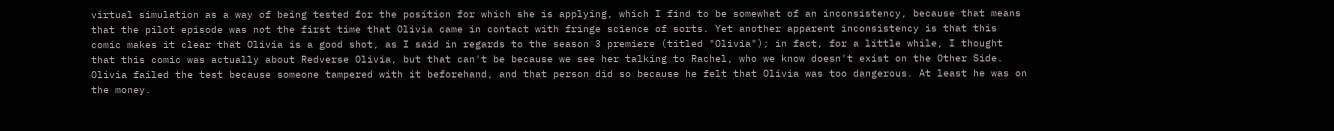virtual simulation as a way of being tested for the position for which she is applying, which I find to be somewhat of an inconsistency, because that means that the pilot episode was not the first time that Olivia came in contact with fringe science of sorts. Yet another apparent inconsistency is that this comic makes it clear that Olivia is a good shot, as I said in regards to the season 3 premiere (titled "Olivia"); in fact, for a little while, I thought that this comic was actually about Redverse Olivia, but that can't be because we see her talking to Rachel, who we know doesn't exist on the Other Side. Olivia failed the test because someone tampered with it beforehand, and that person did so because he felt that Olivia was too dangerous. At least he was on the money.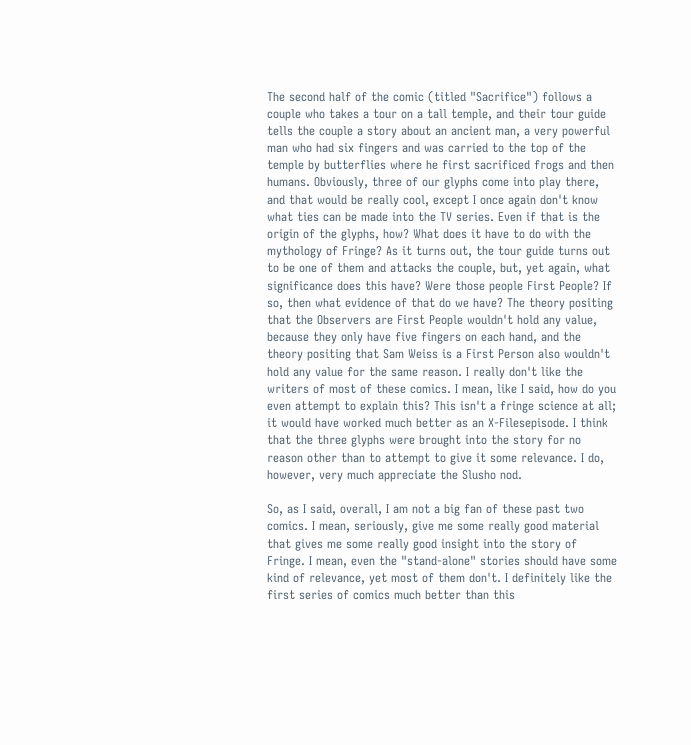The second half of the comic (titled "Sacrifice") follows a couple who takes a tour on a tall temple, and their tour guide tells the couple a story about an ancient man, a very powerful man who had six fingers and was carried to the top of the temple by butterflies where he first sacrificed frogs and then humans. Obviously, three of our glyphs come into play there, and that would be really cool, except I once again don't know what ties can be made into the TV series. Even if that is the origin of the glyphs, how? What does it have to do with the mythology of Fringe? As it turns out, the tour guide turns out to be one of them and attacks the couple, but, yet again, what significance does this have? Were those people First People? If so, then what evidence of that do we have? The theory positing that the Observers are First People wouldn't hold any value, because they only have five fingers on each hand, and the theory positing that Sam Weiss is a First Person also wouldn't hold any value for the same reason. I really don't like the writers of most of these comics. I mean, like I said, how do you even attempt to explain this? This isn't a fringe science at all; it would have worked much better as an X-Filesepisode. I think that the three glyphs were brought into the story for no reason other than to attempt to give it some relevance. I do, however, very much appreciate the Slusho nod.

So, as I said, overall, I am not a big fan of these past two comics. I mean, seriously, give me some really good material that gives me some really good insight into the story of Fringe. I mean, even the "stand-alone" stories should have some kind of relevance, yet most of them don't. I definitely like the first series of comics much better than this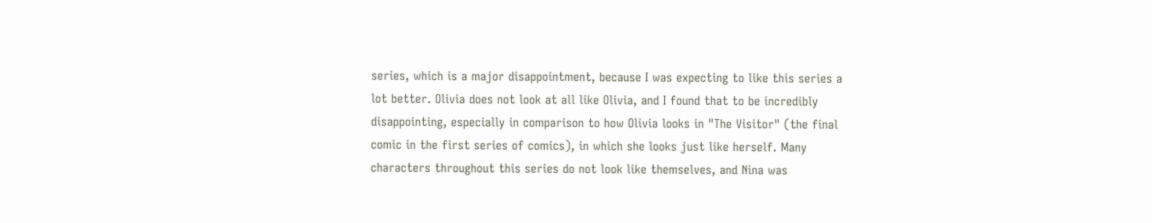series, which is a major disappointment, because I was expecting to like this series a lot better. Olivia does not look at all like Olivia, and I found that to be incredibly disappointing, especially in comparison to how Olivia looks in "The Visitor" (the final comic in the first series of comics), in which she looks just like herself. Many characters throughout this series do not look like themselves, and Nina was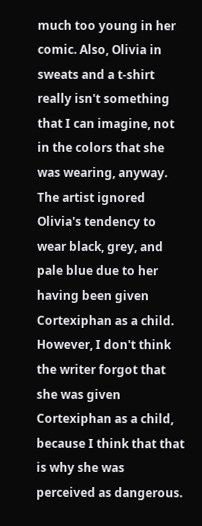much too young in her comic. Also, Olivia in sweats and a t-shirt really isn't something that I can imagine, not in the colors that she was wearing, anyway. The artist ignored Olivia's tendency to wear black, grey, and pale blue due to her having been given Cortexiphan as a child. However, I don't think the writer forgot that she was given Cortexiphan as a child, because I think that that is why she was perceived as dangerous.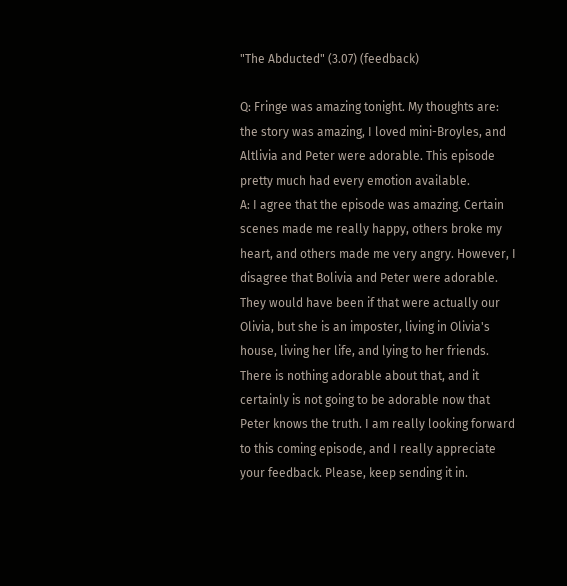"The Abducted" (3.07) (feedback)

Q: Fringe was amazing tonight. My thoughts are: the story was amazing, I loved mini-Broyles, and Altlivia and Peter were adorable. This episode pretty much had every emotion available.
A: I agree that the episode was amazing. Certain scenes made me really happy, others broke my heart, and others made me very angry. However, I disagree that Bolivia and Peter were adorable. They would have been if that were actually our Olivia, but she is an imposter, living in Olivia's house, living her life, and lying to her friends. There is nothing adorable about that, and it certainly is not going to be adorable now that Peter knows the truth. I am really looking forward to this coming episode, and I really appreciate your feedback. Please, keep sending it in.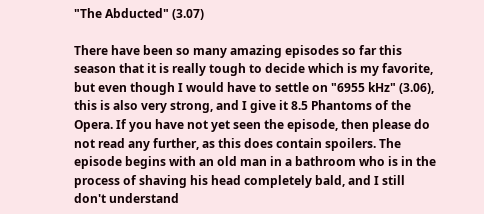"The Abducted" (3.07)

There have been so many amazing episodes so far this season that it is really tough to decide which is my favorite, but even though I would have to settle on "6955 kHz" (3.06), this is also very strong, and I give it 8.5 Phantoms of the Opera. If you have not yet seen the episode, then please do not read any further, as this does contain spoilers. The episode begins with an old man in a bathroom who is in the process of shaving his head completely bald, and I still don't understand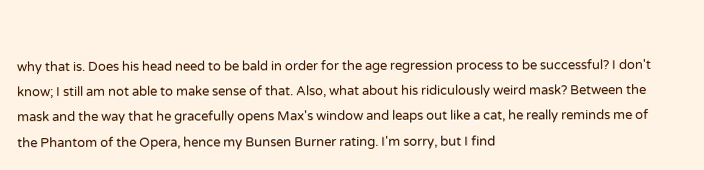why that is. Does his head need to be bald in order for the age regression process to be successful? I don't know; I still am not able to make sense of that. Also, what about his ridiculously weird mask? Between the mask and the way that he gracefully opens Max's window and leaps out like a cat, he really reminds me of the Phantom of the Opera, hence my Bunsen Burner rating. I'm sorry, but I find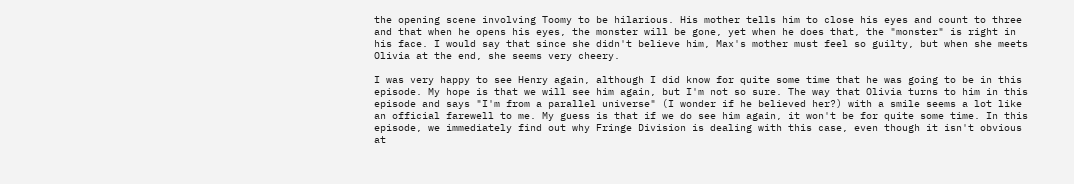the opening scene involving Toomy to be hilarious. His mother tells him to close his eyes and count to three and that when he opens his eyes, the monster will be gone, yet when he does that, the "monster" is right in his face. I would say that since she didn't believe him, Max's mother must feel so guilty, but when she meets Olivia at the end, she seems very cheery.

I was very happy to see Henry again, although I did know for quite some time that he was going to be in this episode. My hope is that we will see him again, but I'm not so sure. The way that Olivia turns to him in this episode and says "I'm from a parallel universe" (I wonder if he believed her?) with a smile seems a lot like an official farewell to me. My guess is that if we do see him again, it won't be for quite some time. In this episode, we immediately find out why Fringe Division is dealing with this case, even though it isn't obvious at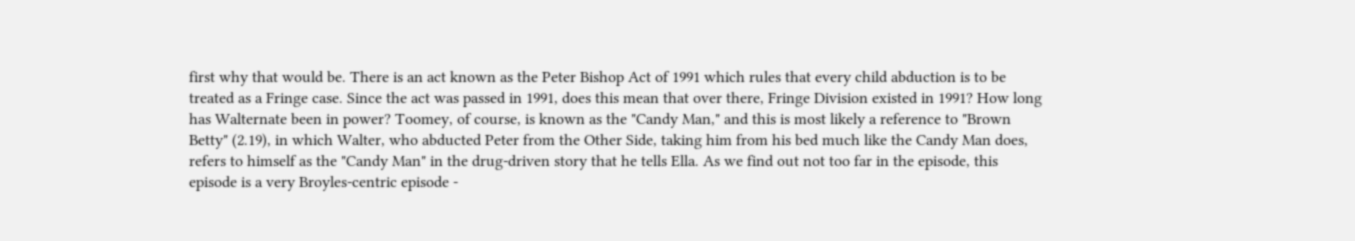first why that would be. There is an act known as the Peter Bishop Act of 1991 which rules that every child abduction is to be treated as a Fringe case. Since the act was passed in 1991, does this mean that over there, Fringe Division existed in 1991? How long has Walternate been in power? Toomey, of course, is known as the "Candy Man," and this is most likely a reference to "Brown Betty" (2.19), in which Walter, who abducted Peter from the Other Side, taking him from his bed much like the Candy Man does, refers to himself as the "Candy Man" in the drug-driven story that he tells Ella. As we find out not too far in the episode, this episode is a very Broyles-centric episode -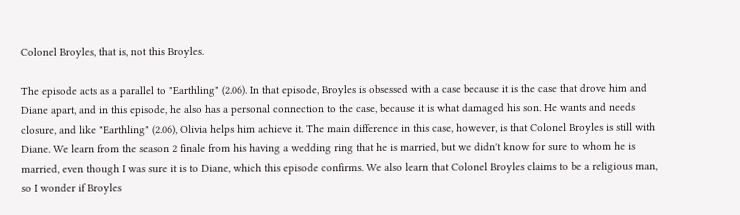Colonel Broyles, that is, not this Broyles.

The episode acts as a parallel to "Earthling" (2.06). In that episode, Broyles is obsessed with a case because it is the case that drove him and Diane apart, and in this episode, he also has a personal connection to the case, because it is what damaged his son. He wants and needs closure, and like "Earthling" (2.06), Olivia helps him achieve it. The main difference in this case, however, is that Colonel Broyles is still with Diane. We learn from the season 2 finale from his having a wedding ring that he is married, but we didn't know for sure to whom he is married, even though I was sure it is to Diane, which this episode confirms. We also learn that Colonel Broyles claims to be a religious man, so I wonder if Broyles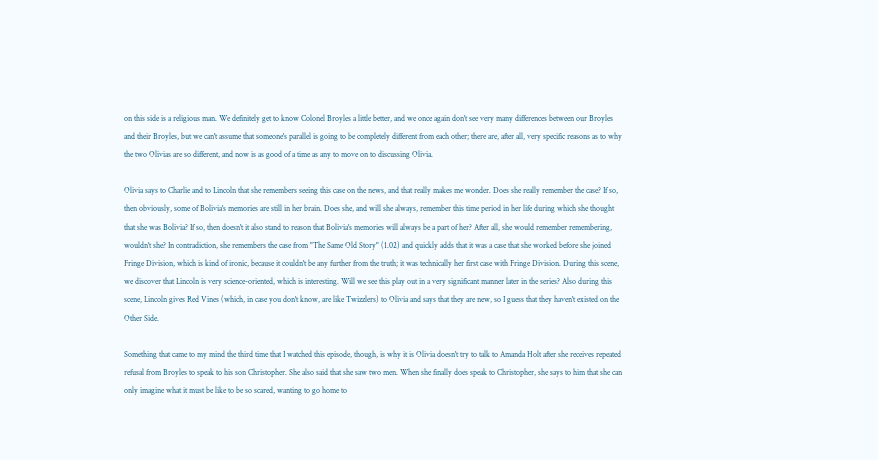on this side is a religious man. We definitely get to know Colonel Broyles a little better, and we once again don't see very many differences between our Broyles and their Broyles, but we can't assume that someone's parallel is going to be completely different from each other; there are, after all, very specific reasons as to why the two Olivias are so different, and now is as good of a time as any to move on to discussing Olivia.

Olivia says to Charlie and to Lincoln that she remembers seeing this case on the news, and that really makes me wonder. Does she really remember the case? If so, then obviously, some of Bolivia's memories are still in her brain. Does she, and will she always, remember this time period in her life during which she thought that she was Bolivia? If so, then doesn't it also stand to reason that Bolivia's memories will always be a part of her? After all, she would remember remembering, wouldn't she? In contradiction, she remembers the case from "The Same Old Story" (1.02) and quickly adds that it was a case that she worked before she joined Fringe Division, which is kind of ironic, because it couldn't be any further from the truth; it was technically her first case with Fringe Division. During this scene, we discover that Lincoln is very science-oriented, which is interesting. Will we see this play out in a very significant manner later in the series? Also during this scene, Lincoln gives Red Vines (which, in case you don't know, are like Twizzlers) to Olivia and says that they are new, so I guess that they haven't existed on the Other Side.

Something that came to my mind the third time that I watched this episode, though, is why it is Olivia doesn't try to talk to Amanda Holt after she receives repeated refusal from Broyles to speak to his son Christopher. She also said that she saw two men. When she finally does speak to Christopher, she says to him that she can only imagine what it must be like to be so scared, wanting to go home to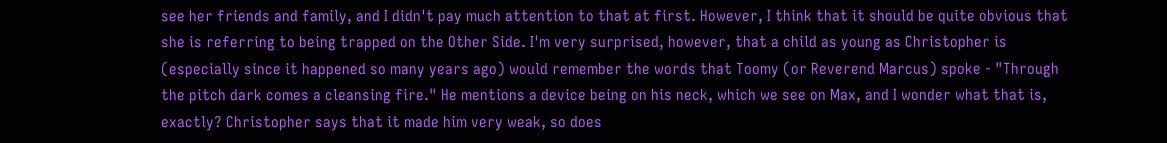see her friends and family, and I didn't pay much attention to that at first. However, I think that it should be quite obvious that she is referring to being trapped on the Other Side. I'm very surprised, however, that a child as young as Christopher is (especially since it happened so many years ago) would remember the words that Toomy (or Reverend Marcus) spoke - "Through the pitch dark comes a cleansing fire." He mentions a device being on his neck, which we see on Max, and I wonder what that is, exactly? Christopher says that it made him very weak, so does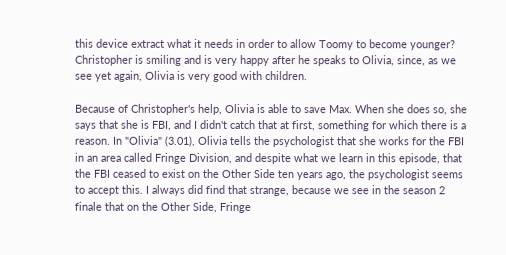this device extract what it needs in order to allow Toomy to become younger? Christopher is smiling and is very happy after he speaks to Olivia, since, as we see yet again, Olivia is very good with children.

Because of Christopher's help, Olivia is able to save Max. When she does so, she says that she is FBI, and I didn't catch that at first, something for which there is a reason. In "Olivia" (3.01), Olivia tells the psychologist that she works for the FBI in an area called Fringe Division, and despite what we learn in this episode, that the FBI ceased to exist on the Other Side ten years ago, the psychologist seems to accept this. I always did find that strange, because we see in the season 2 finale that on the Other Side, Fringe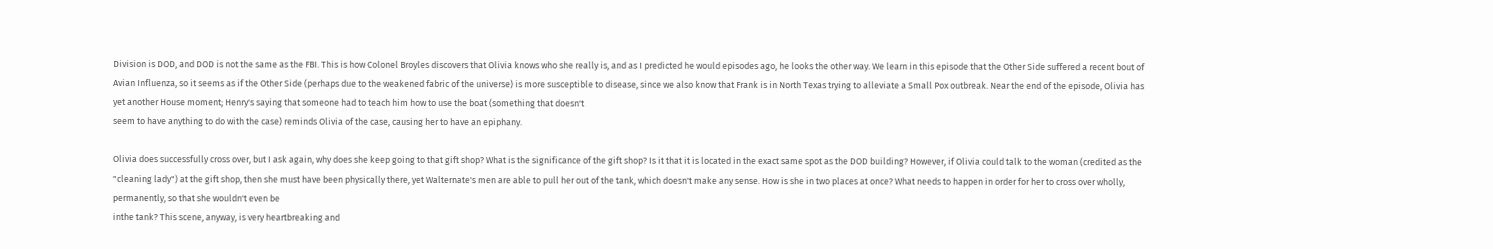Division is DOD, and DOD is not the same as the FBI. This is how Colonel Broyles discovers that Olivia knows who she really is, and as I predicted he would episodes ago, he looks the other way. We learn in this episode that the Other Side suffered a recent bout of Avian Influenza, so it seems as if the Other Side (perhaps due to the weakened fabric of the universe) is more susceptible to disease, since we also know that Frank is in North Texas trying to alleviate a Small Pox outbreak. Near the end of the episode, Olivia has yet another House moment; Henry's saying that someone had to teach him how to use the boat (something that doesn't
seem to have anything to do with the case) reminds Olivia of the case, causing her to have an epiphany.

Olivia does successfully cross over, but I ask again, why does she keep going to that gift shop? What is the significance of the gift shop? Is it that it is located in the exact same spot as the DOD building? However, if Olivia could talk to the woman (credited as the "cleaning lady") at the gift shop, then she must have been physically there, yet Walternate's men are able to pull her out of the tank, which doesn't make any sense. How is she in two places at once? What needs to happen in order for her to cross over wholly, permanently, so that she wouldn't even be
inthe tank? This scene, anyway, is very heartbreaking and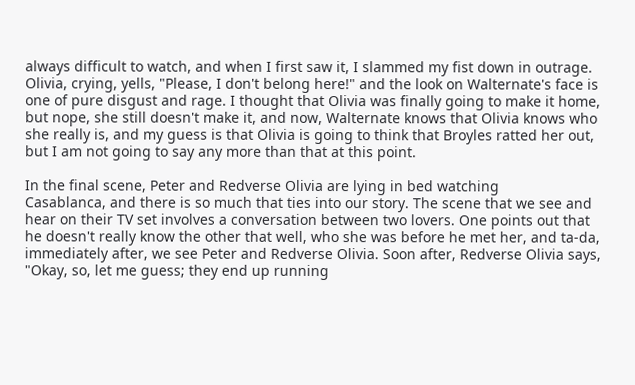always difficult to watch, and when I first saw it, I slammed my fist down in outrage. Olivia, crying, yells, "Please, I don't belong here!" and the look on Walternate's face is one of pure disgust and rage. I thought that Olivia was finally going to make it home, but nope, she still doesn't make it, and now, Walternate knows that Olivia knows who she really is, and my guess is that Olivia is going to think that Broyles ratted her out, but I am not going to say any more than that at this point.

In the final scene, Peter and Redverse Olivia are lying in bed watching
Casablanca, and there is so much that ties into our story. The scene that we see and hear on their TV set involves a conversation between two lovers. One points out that he doesn't really know the other that well, who she was before he met her, and ta-da, immediately after, we see Peter and Redverse Olivia. Soon after, Redverse Olivia says, "Okay, so, let me guess; they end up running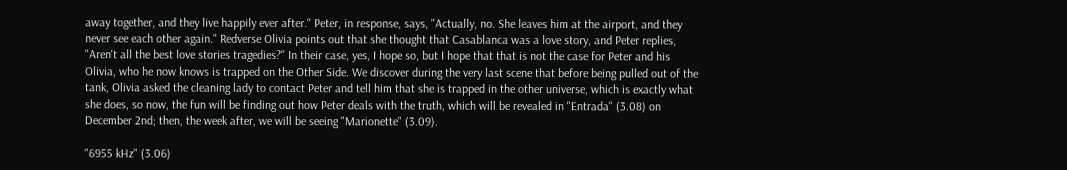away together, and they live happily ever after." Peter, in response, says, "Actually, no. She leaves him at the airport, and they never see each other again." Redverse Olivia points out that she thought that Casablanca was a love story, and Peter replies, "Aren't all the best love stories tragedies?" In their case, yes, I hope so, but I hope that that is not the case for Peter and his Olivia, who he now knows is trapped on the Other Side. We discover during the very last scene that before being pulled out of the tank, Olivia asked the cleaning lady to contact Peter and tell him that she is trapped in the other universe, which is exactly what she does, so now, the fun will be finding out how Peter deals with the truth, which will be revealed in "Entrada" (3.08) on December 2nd; then, the week after, we will be seeing "Marionette" (3.09).

"6955 kHz" (3.06)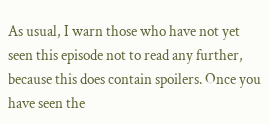As usual, I warn those who have not yet seen this episode not to read any further, because this does contain spoilers. Once you have seen the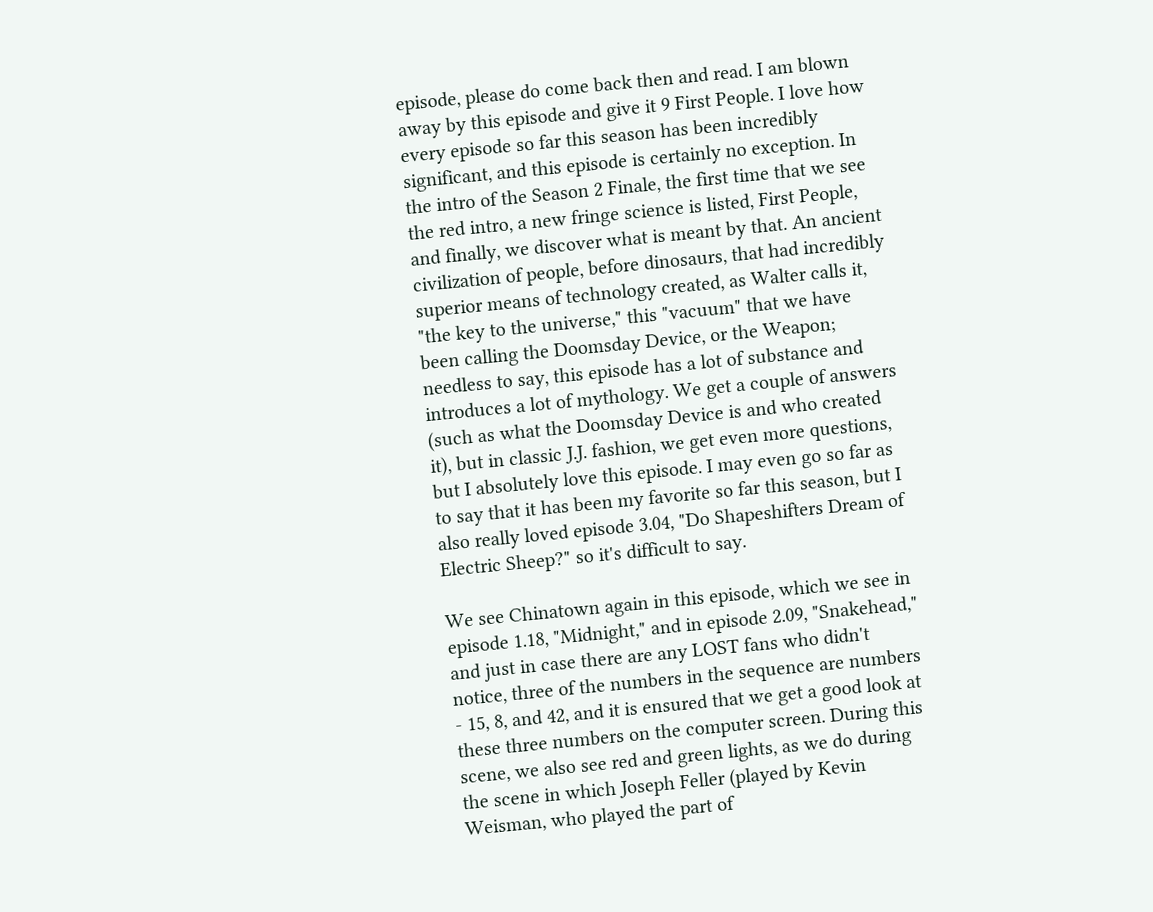episode, please do come back then and read. I am blown away by this episode and give it 9 First People. I love how every episode so far this season has been incredibly significant, and this episode is certainly no exception. In the intro of the Season 2 Finale, the first time that we see the red intro, a new fringe science is listed, First People, and finally, we discover what is meant by that. An ancient civilization of people, before dinosaurs, that had incredibly superior means of technology created, as Walter calls it, "the key to the universe," this "vacuum" that we have been calling the Doomsday Device, or the Weapon; needless to say, this episode has a lot of substance and introduces a lot of mythology. We get a couple of answers (such as what the Doomsday Device is and who created it), but in classic J.J. fashion, we get even more questions, but I absolutely love this episode. I may even go so far as to say that it has been my favorite so far this season, but I also really loved episode 3.04, "Do Shapeshifters Dream of Electric Sheep?" so it's difficult to say.

We see Chinatown again in this episode, which we see in episode 1.18, "Midnight," and in episode 2.09, "Snakehead," and just in case there are any LOST fans who didn't notice, three of the numbers in the sequence are numbers - 15, 8, and 42, and it is ensured that we get a good look at these three numbers on the computer screen. During this scene, we also see red and green lights, as we do during the scene in which Joseph Feller (played by Kevin Weisman, who played the part of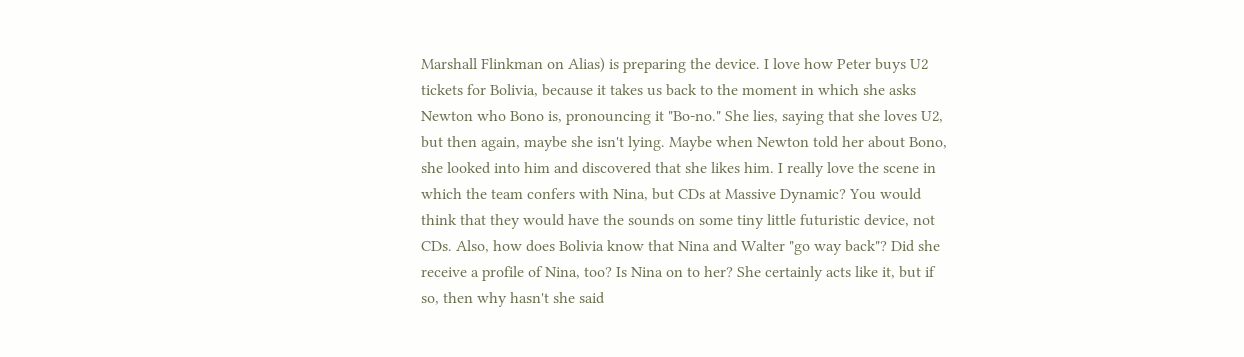Marshall Flinkman on Alias) is preparing the device. I love how Peter buys U2 tickets for Bolivia, because it takes us back to the moment in which she asks Newton who Bono is, pronouncing it "Bo-no." She lies, saying that she loves U2, but then again, maybe she isn't lying. Maybe when Newton told her about Bono, she looked into him and discovered that she likes him. I really love the scene in which the team confers with Nina, but CDs at Massive Dynamic? You would think that they would have the sounds on some tiny little futuristic device, not CDs. Also, how does Bolivia know that Nina and Walter "go way back"? Did she receive a profile of Nina, too? Is Nina on to her? She certainly acts like it, but if so, then why hasn't she said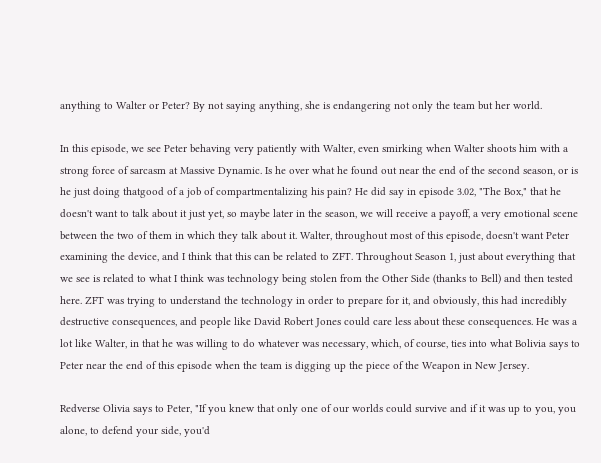anything to Walter or Peter? By not saying anything, she is endangering not only the team but her world.

In this episode, we see Peter behaving very patiently with Walter, even smirking when Walter shoots him with a strong force of sarcasm at Massive Dynamic. Is he over what he found out near the end of the second season, or is he just doing thatgood of a job of compartmentalizing his pain? He did say in episode 3.02, "The Box," that he doesn't want to talk about it just yet, so maybe later in the season, we will receive a payoff, a very emotional scene between the two of them in which they talk about it. Walter, throughout most of this episode, doesn't want Peter examining the device, and I think that this can be related to ZFT. Throughout Season 1, just about everything that we see is related to what I think was technology being stolen from the Other Side (thanks to Bell) and then tested here. ZFT was trying to understand the technology in order to prepare for it, and obviously, this had incredibly destructive consequences, and people like David Robert Jones could care less about these consequences. He was a lot like Walter, in that he was willing to do whatever was necessary, which, of course, ties into what Bolivia says to Peter near the end of this episode when the team is digging up the piece of the Weapon in New Jersey.

Redverse Olivia says to Peter, "If you knew that only one of our worlds could survive and if it was up to you, you alone, to defend your side, you'd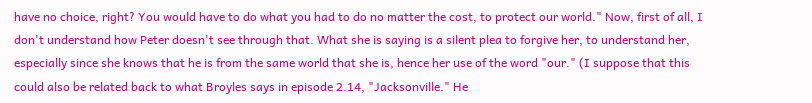have no choice, right? You would have to do what you had to do no matter the cost, to protect our world." Now, first of all, I don't understand how Peter doesn't see through that. What she is saying is a silent plea to forgive her, to understand her, especially since she knows that he is from the same world that she is, hence her use of the word "our." (I suppose that this could also be related back to what Broyles says in episode 2.14, "Jacksonville." He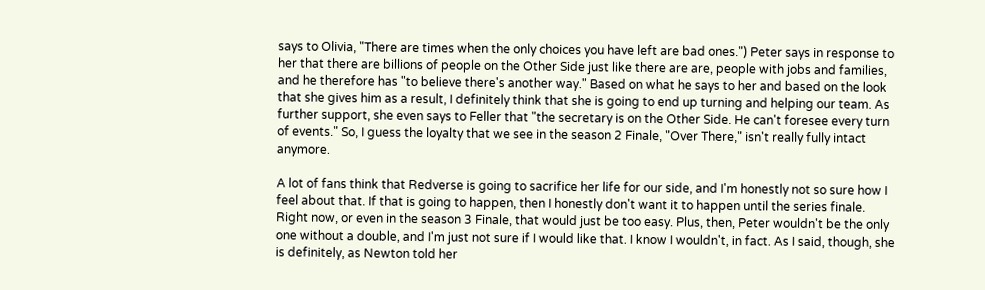says to Olivia, "There are times when the only choices you have left are bad ones.") Peter says in response to her that there are billions of people on the Other Side just like there are are, people with jobs and families, and he therefore has "to believe there's another way." Based on what he says to her and based on the look that she gives him as a result, I definitely think that she is going to end up turning and helping our team. As further support, she even says to Feller that "the secretary is on the Other Side. He can't foresee every turn of events." So, I guess the loyalty that we see in the season 2 Finale, "Over There," isn't really fully intact anymore.

A lot of fans think that Redverse is going to sacrifice her life for our side, and I'm honestly not so sure how I feel about that. If that is going to happen, then I honestly don't want it to happen until the series finale. Right now, or even in the season 3 Finale, that would just be too easy. Plus, then, Peter wouldn't be the only one without a double, and I'm just not sure if I would like that. I know I wouldn't, in fact. As I said, though, she is definitely, as Newton told her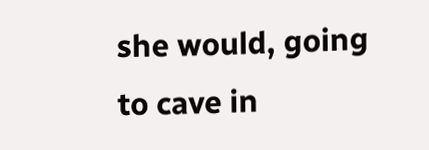she would, going to cave in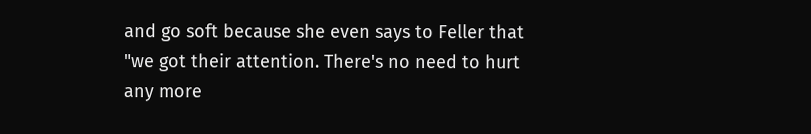and go soft because she even says to Feller that "we got their attention. There's no need to hurt any more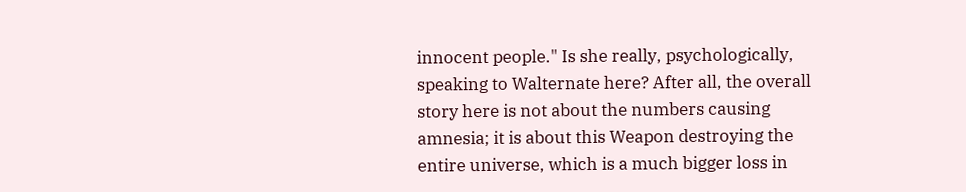innocent people." Is she really, psychologically, speaking to Walternate here? After all, the overall story here is not about the numbers causing amnesia; it is about this Weapon destroying the entire universe, which is a much bigger loss in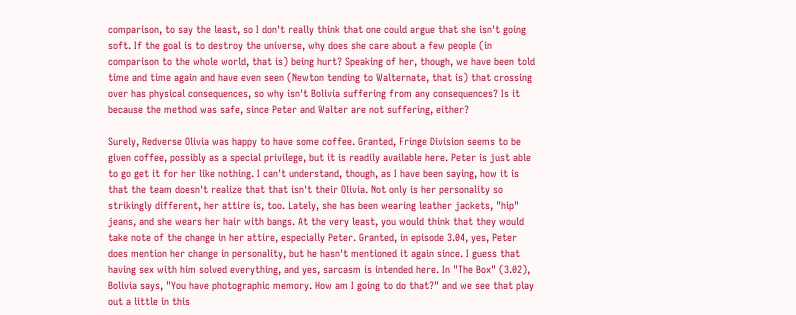comparison, to say the least, so I don't really think that one could argue that she isn't going soft. If the goal is to destroy the universe, why does she care about a few people (in comparison to the whole world, that is) being hurt? Speaking of her, though, we have been told time and time again and have even seen (Newton tending to Walternate, that is) that crossing over has physical consequences, so why isn't Bolivia suffering from any consequences? Is it because the method was safe, since Peter and Walter are not suffering, either?

Surely, Redverse Olivia was happy to have some coffee. Granted, Fringe Division seems to be given coffee, possibly as a special privilege, but it is readily available here. Peter is just able to go get it for her like nothing. I can't understand, though, as I have been saying, how it is that the team doesn't realize that that isn't their Olivia. Not only is her personality so strikingly different, her attire is, too. Lately, she has been wearing leather jackets, "hip" jeans, and she wears her hair with bangs. At the very least, you would think that they would take note of the change in her attire, especially Peter. Granted, in episode 3.04, yes, Peter does mention her change in personality, but he hasn't mentioned it again since. I guess that having sex with him solved everything, and yes, sarcasm is intended here. In "The Box" (3.02), Bolivia says, "You have photographic memory. How am I going to do that?" and we see that play out a little in this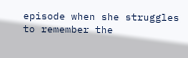episode when she struggles to remember the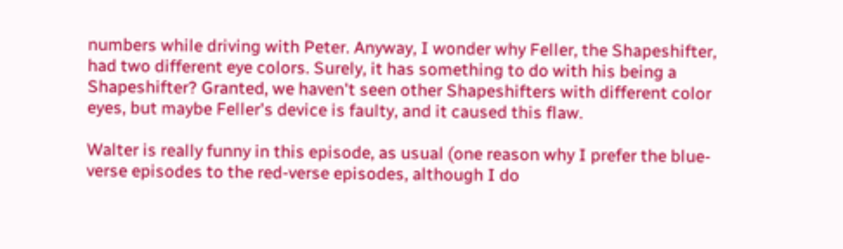numbers while driving with Peter. Anyway, I wonder why Feller, the Shapeshifter, had two different eye colors. Surely, it has something to do with his being a Shapeshifter? Granted, we haven't seen other Shapeshifters with different color eyes, but maybe Feller's device is faulty, and it caused this flaw.

Walter is really funny in this episode, as usual (one reason why I prefer the blue-verse episodes to the red-verse episodes, although I do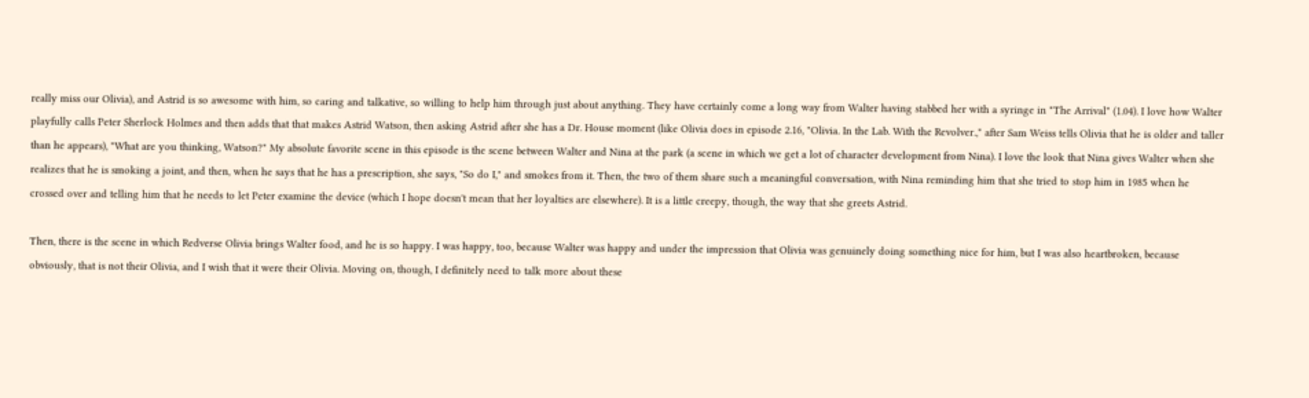really miss our Olivia), and Astrid is so awesome with him, so caring and talkative, so willing to help him through just about anything. They have certainly come a long way from Walter having stabbed her with a syringe in "The Arrival" (1.04). I love how Walter playfully calls Peter Sherlock Holmes and then adds that that makes Astrid Watson, then asking Astrid after she has a Dr. House moment (like Olivia does in episode 2.16, "Olivia. In the Lab. With the Revolver.," after Sam Weiss tells Olivia that he is older and taller than he appears), "What are you thinking, Watson?" My absolute favorite scene in this episode is the scene between Walter and Nina at the park (a scene in which we get a lot of character development from Nina). I love the look that Nina gives Walter when she realizes that he is smoking a joint, and then, when he says that he has a prescription, she says, "So do I," and smokes from it. Then, the two of them share such a meaningful conversation, with Nina reminding him that she tried to stop him in 1985 when he crossed over and telling him that he needs to let Peter examine the device (which I hope doesn't mean that her loyalties are elsewhere). It is a little creepy, though, the way that she greets Astrid.

Then, there is the scene in which Redverse Olivia brings Walter food, and he is so happy. I was happy, too, because Walter was happy and under the impression that Olivia was genuinely doing something nice for him, but I was also heartbroken, because obviously, that is not their Olivia, and I wish that it were their Olivia. Moving on, though, I definitely need to talk more about these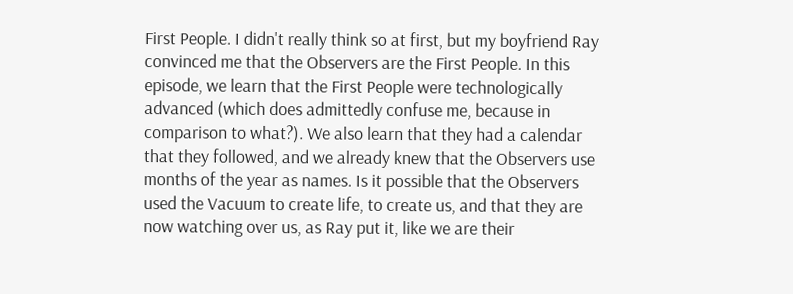First People. I didn't really think so at first, but my boyfriend Ray convinced me that the Observers are the First People. In this episode, we learn that the First People were technologically advanced (which does admittedly confuse me, because in comparison to what?). We also learn that they had a calendar that they followed, and we already knew that the Observers use months of the year as names. Is it possible that the Observers used the Vacuum to create life, to create us, and that they are now watching over us, as Ray put it, like we are their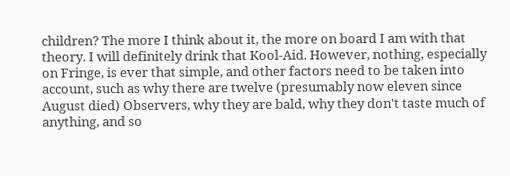children? The more I think about it, the more on board I am with that theory. I will definitely drink that Kool-Aid. However, nothing, especially on Fringe, is ever that simple, and other factors need to be taken into account, such as why there are twelve (presumably now eleven since August died) Observers, why they are bald, why they don't taste much of anything, and so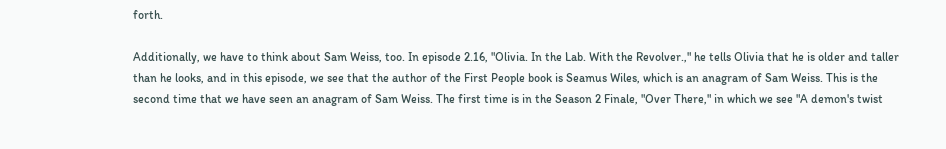forth.

Additionally, we have to think about Sam Weiss, too. In episode 2.16, "Olivia. In the Lab. With the Revolver.," he tells Olivia that he is older and taller than he looks, and in this episode, we see that the author of the First People book is Seamus Wiles, which is an anagram of Sam Weiss. This is the second time that we have seen an anagram of Sam Weiss. The first time is in the Season 2 Finale, "Over There," in which we see "A demon's twist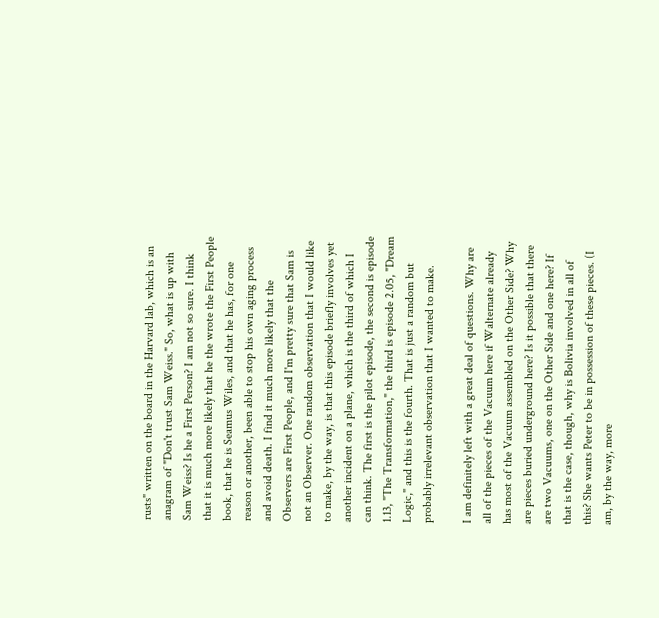rusts" written on the board in the Harvard lab, which is an anagram of "Don't trust Sam Weiss." So, what is up with Sam Weiss? Is he a First Person? I am not so sure. I think that it is much more likely that he the wrote the First People book, that he is Seamus Wiles, and that he has, for one reason or another, been able to stop his own aging process and avoid death. I find it much more likely that the Observers are First People, and I'm pretty sure that Sam is not an Observer. One random observation that I would like to make, by the way, is that this episode briefly involves yet another incident on a plane, which is the third of which I can think. The first is the pilot episode, the second is episode 1.13, "The Transformation," the third is episode 2.05, "Dream Logic," and this is the fourth. That is just a random but probably irrelevant observation that I wanted to make.

I am definitely left with a great deal of questions. Why are all of the pieces of the Vacuum here if Walternate already has most of the Vacuum assembled on the Other Side? Why are pieces buried underground here? Is it possible that there are two Vacuums, one on the Other Side and one here? If that is the case, though, why is Bolivia involved in all of this? She wants Peter to be in possession of these pieces. (I am, by the way, more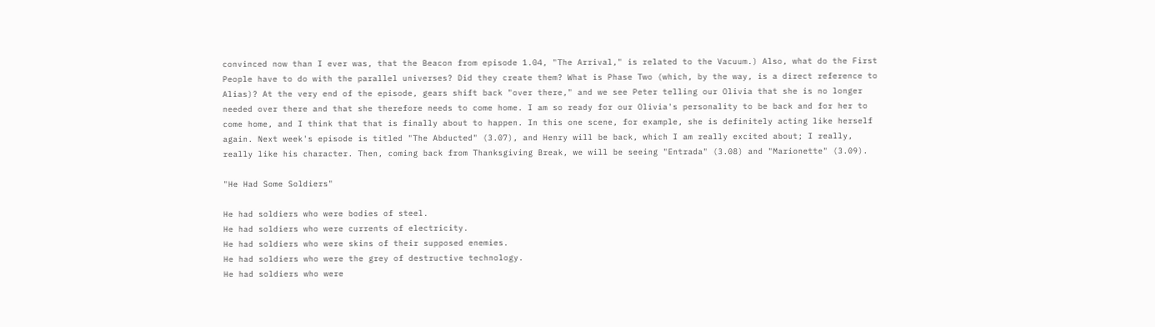convinced now than I ever was, that the Beacon from episode 1.04, "The Arrival," is related to the Vacuum.) Also, what do the First People have to do with the parallel universes? Did they create them? What is Phase Two (which, by the way, is a direct reference to Alias)? At the very end of the episode, gears shift back "over there," and we see Peter telling our Olivia that she is no longer needed over there and that she therefore needs to come home. I am so ready for our Olivia's personality to be back and for her to come home, and I think that that is finally about to happen. In this one scene, for example, she is definitely acting like herself again. Next week's episode is titled "The Abducted" (3.07), and Henry will be back, which I am really excited about; I really, really like his character. Then, coming back from Thanksgiving Break, we will be seeing "Entrada" (3.08) and "Marionette" (3.09).

"He Had Some Soldiers"

He had soldiers who were bodies of steel.
He had soldiers who were currents of electricity.
He had soldiers who were skins of their supposed enemies.
He had soldiers who were the grey of destructive technology.
He had soldiers who were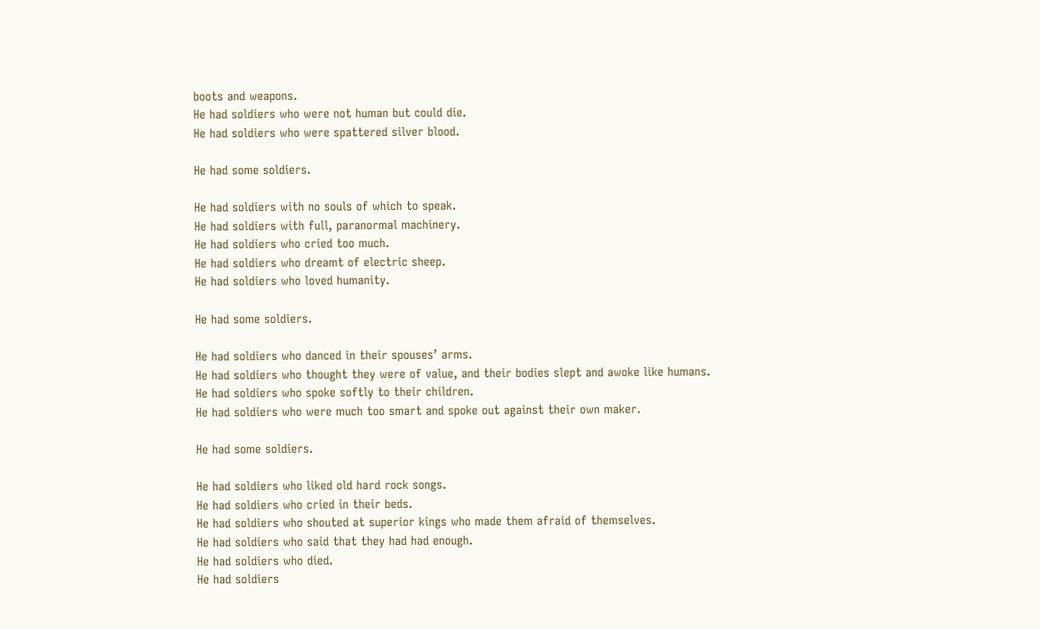boots and weapons.
He had soldiers who were not human but could die.
He had soldiers who were spattered silver blood.

He had some soldiers.

He had soldiers with no souls of which to speak.
He had soldiers with full, paranormal machinery.
He had soldiers who cried too much.
He had soldiers who dreamt of electric sheep.
He had soldiers who loved humanity.

He had some soldiers.

He had soldiers who danced in their spouses’ arms.
He had soldiers who thought they were of value, and their bodies slept and awoke like humans.
He had soldiers who spoke softly to their children.
He had soldiers who were much too smart and spoke out against their own maker.

He had some soldiers.

He had soldiers who liked old hard rock songs.
He had soldiers who cried in their beds.
He had soldiers who shouted at superior kings who made them afraid of themselves.
He had soldiers who said that they had had enough.
He had soldiers who died.
He had soldiers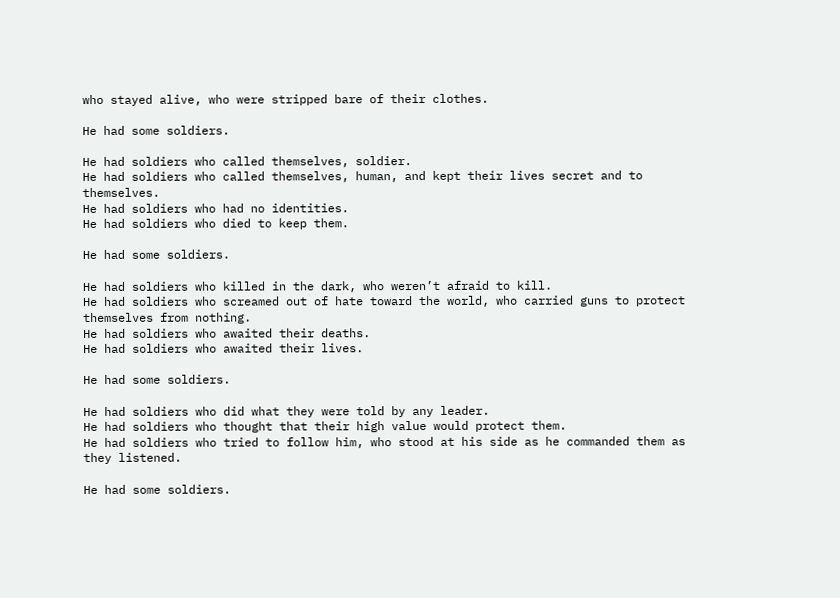who stayed alive, who were stripped bare of their clothes.

He had some soldiers.

He had soldiers who called themselves, soldier.
He had soldiers who called themselves, human, and kept their lives secret and to themselves.
He had soldiers who had no identities.
He had soldiers who died to keep them.

He had some soldiers.

He had soldiers who killed in the dark, who weren’t afraid to kill.
He had soldiers who screamed out of hate toward the world, who carried guns to protect themselves from nothing.
He had soldiers who awaited their deaths.
He had soldiers who awaited their lives.

He had some soldiers.

He had soldiers who did what they were told by any leader.
He had soldiers who thought that their high value would protect them.
He had soldiers who tried to follow him, who stood at his side as he commanded them as they listened.

He had some soldiers.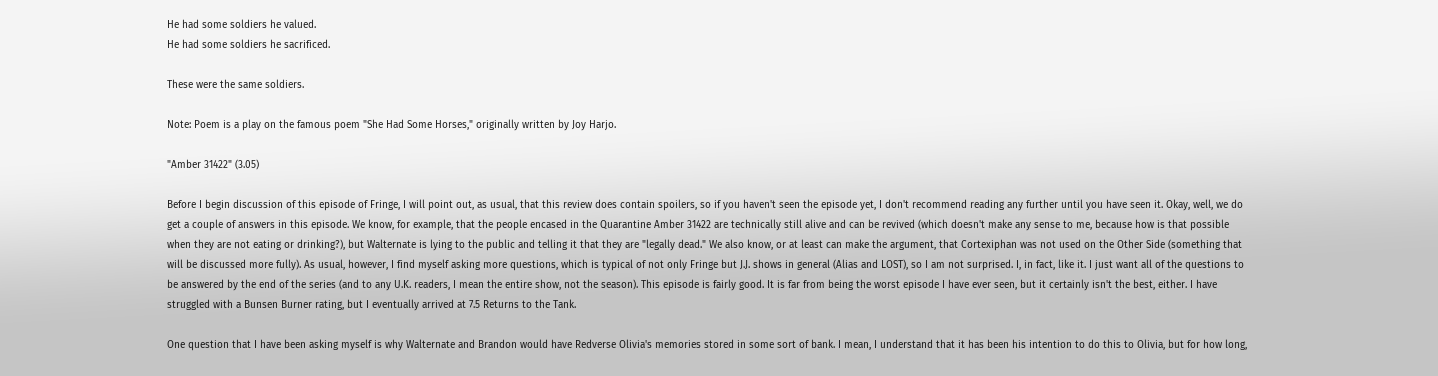He had some soldiers he valued.
He had some soldiers he sacrificed.

These were the same soldiers.

Note: Poem is a play on the famous poem "She Had Some Horses," originally written by Joy Harjo.

"Amber 31422" (3.05)

Before I begin discussion of this episode of Fringe, I will point out, as usual, that this review does contain spoilers, so if you haven't seen the episode yet, I don't recommend reading any further until you have seen it. Okay, well, we do get a couple of answers in this episode. We know, for example, that the people encased in the Quarantine Amber 31422 are technically still alive and can be revived (which doesn't make any sense to me, because how is that possible when they are not eating or drinking?), but Walternate is lying to the public and telling it that they are "legally dead." We also know, or at least can make the argument, that Cortexiphan was not used on the Other Side (something that will be discussed more fully). As usual, however, I find myself asking more questions, which is typical of not only Fringe but J.J. shows in general (Alias and LOST), so I am not surprised. I, in fact, like it. I just want all of the questions to be answered by the end of the series (and to any U.K. readers, I mean the entire show, not the season). This episode is fairly good. It is far from being the worst episode I have ever seen, but it certainly isn't the best, either. I have struggled with a Bunsen Burner rating, but I eventually arrived at 7.5 Returns to the Tank.

One question that I have been asking myself is why Walternate and Brandon would have Redverse Olivia's memories stored in some sort of bank. I mean, I understand that it has been his intention to do this to Olivia, but for how long,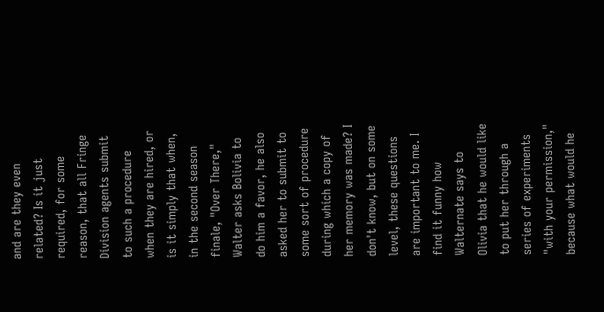and are they even related? Is it just required, for some reason, that all Fringe Division agents submit to such a procedure when they are hired, or is it simply that when, in the second season finale, "Over There," Walter asks Bolivia to do him a favor, he also asked her to submit to some sort of procedure during which a copy of her memory was made? I don't know, but on some level, these questions are important to me. I find it funny how Walternate says to Olivia that he would like to put her through a series of experiments "with your permission," because what would he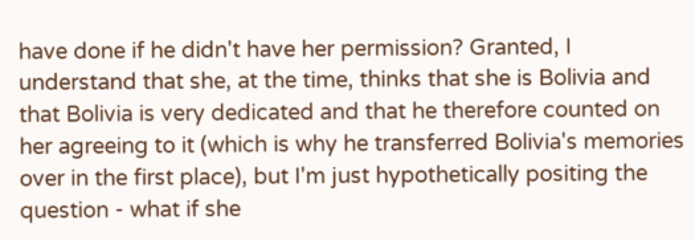have done if he didn't have her permission? Granted, I understand that she, at the time, thinks that she is Bolivia and that Bolivia is very dedicated and that he therefore counted on her agreeing to it (which is why he transferred Bolivia's memories over in the first place), but I'm just hypothetically positing the question - what if she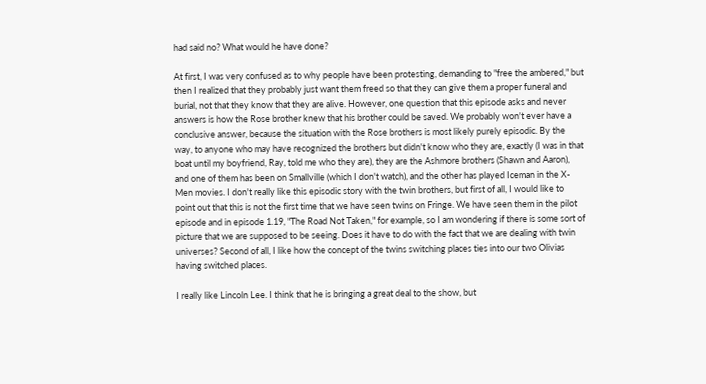had said no? What would he have done?

At first, I was very confused as to why people have been protesting, demanding to "free the ambered," but then I realized that they probably just want them freed so that they can give them a proper funeral and burial, not that they know that they are alive. However, one question that this episode asks and never answers is how the Rose brother knew that his brother could be saved. We probably won't ever have a conclusive answer, because the situation with the Rose brothers is most likely purely episodic. By the way, to anyone who may have recognized the brothers but didn't know who they are, exactly (I was in that boat until my boyfriend, Ray, told me who they are), they are the Ashmore brothers (Shawn and Aaron), and one of them has been on Smallville (which I don't watch), and the other has played Iceman in the X-Men movies. I don't really like this episodic story with the twin brothers, but first of all, I would like to point out that this is not the first time that we have seen twins on Fringe. We have seen them in the pilot episode and in episode 1.19, "The Road Not Taken," for example, so I am wondering if there is some sort of picture that we are supposed to be seeing. Does it have to do with the fact that we are dealing with twin universes? Second of all, I like how the concept of the twins switching places ties into our two Olivias having switched places.

I really like Lincoln Lee. I think that he is bringing a great deal to the show, but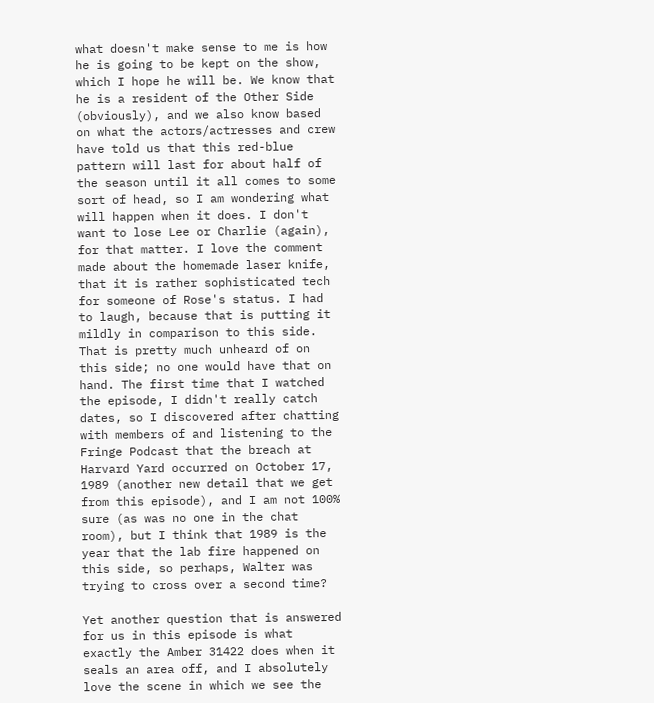what doesn't make sense to me is how he is going to be kept on the show, which I hope he will be. We know that he is a resident of the Other Side (obviously), and we also know based on what the actors/actresses and crew have told us that this red-blue pattern will last for about half of the season until it all comes to some sort of head, so I am wondering what will happen when it does. I don't want to lose Lee or Charlie (again), for that matter. I love the comment made about the homemade laser knife, that it is rather sophisticated tech for someone of Rose's status. I had to laugh, because that is putting it mildly in comparison to this side. That is pretty much unheard of on this side; no one would have that on hand. The first time that I watched the episode, I didn't really catch dates, so I discovered after chatting with members of and listening to the Fringe Podcast that the breach at Harvard Yard occurred on October 17, 1989 (another new detail that we get from this episode), and I am not 100% sure (as was no one in the chat room), but I think that 1989 is the year that the lab fire happened on this side, so perhaps, Walter was trying to cross over a second time?

Yet another question that is answered for us in this episode is what exactly the Amber 31422 does when it seals an area off, and I absolutely love the scene in which we see the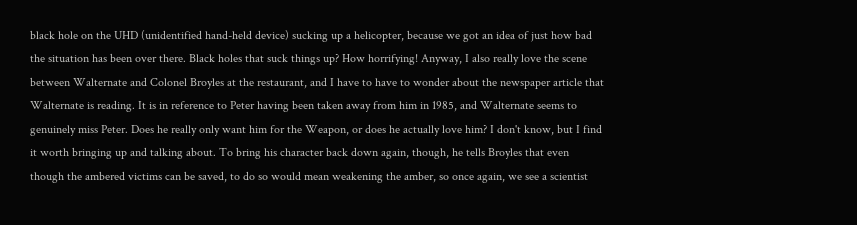black hole on the UHD (unidentified hand-held device) sucking up a helicopter, because we got an idea of just how bad the situation has been over there. Black holes that suck things up? How horrifying! Anyway, I also really love the scene between Walternate and Colonel Broyles at the restaurant, and I have to have to wonder about the newspaper article that Walternate is reading. It is in reference to Peter having been taken away from him in 1985, and Walternate seems to genuinely miss Peter. Does he really only want him for the Weapon, or does he actually love him? I don't know, but I find it worth bringing up and talking about. To bring his character back down again, though, he tells Broyles that even though the ambered victims can be saved, to do so would mean weakening the amber, so once again, we see a scientist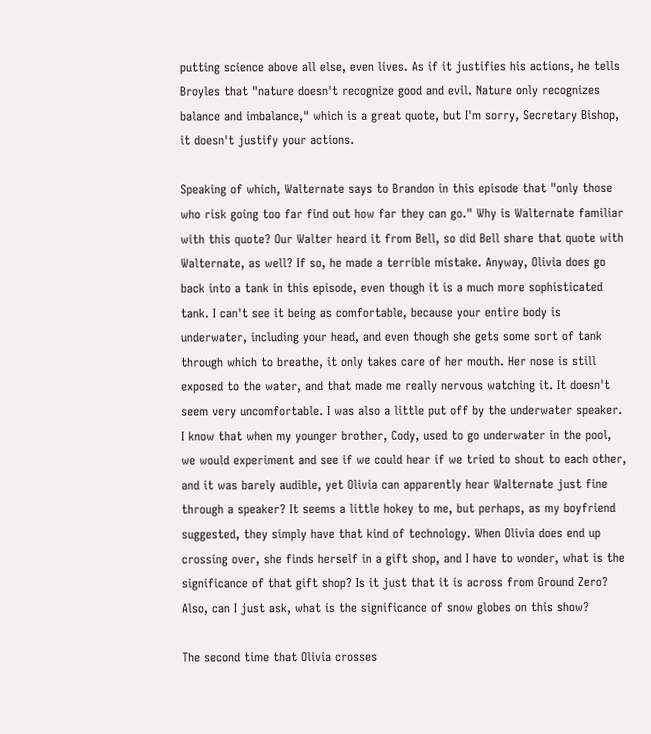putting science above all else, even lives. As if it justifies his actions, he tells Broyles that "nature doesn't recognize good and evil. Nature only recognizes balance and imbalance," which is a great quote, but I'm sorry, Secretary Bishop, it doesn't justify your actions.

Speaking of which, Walternate says to Brandon in this episode that "only those who risk going too far find out how far they can go." Why is Walternate familiar with this quote? Our Walter heard it from Bell, so did Bell share that quote with Walternate, as well? If so, he made a terrible mistake. Anyway, Olivia does go back into a tank in this episode, even though it is a much more sophisticated tank. I can't see it being as comfortable, because your entire body is underwater, including your head, and even though she gets some sort of tank through which to breathe, it only takes care of her mouth. Her nose is still exposed to the water, and that made me really nervous watching it. It doesn't seem very uncomfortable. I was also a little put off by the underwater speaker. I know that when my younger brother, Cody, used to go underwater in the pool, we would experiment and see if we could hear if we tried to shout to each other, and it was barely audible, yet Olivia can apparently hear Walternate just fine through a speaker? It seems a little hokey to me, but perhaps, as my boyfriend suggested, they simply have that kind of technology. When Olivia does end up crossing over, she finds herself in a gift shop, and I have to wonder, what is the significance of that gift shop? Is it just that it is across from Ground Zero? Also, can I just ask, what is the significance of snow globes on this show?

The second time that Olivia crosses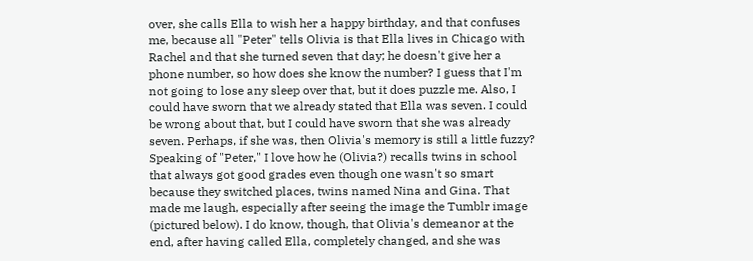over, she calls Ella to wish her a happy birthday, and that confuses me, because all "Peter" tells Olivia is that Ella lives in Chicago with Rachel and that she turned seven that day; he doesn't give her a phone number, so how does she know the number? I guess that I'm not going to lose any sleep over that, but it does puzzle me. Also, I could have sworn that we already stated that Ella was seven. I could be wrong about that, but I could have sworn that she was already seven. Perhaps, if she was, then Olivia's memory is still a little fuzzy? Speaking of "Peter," I love how he (Olivia?) recalls twins in school that always got good grades even though one wasn't so smart because they switched places, twins named Nina and Gina. That made me laugh, especially after seeing the image the Tumblr image (pictured below). I do know, though, that Olivia's demeanor at the end, after having called Ella, completely changed, and she was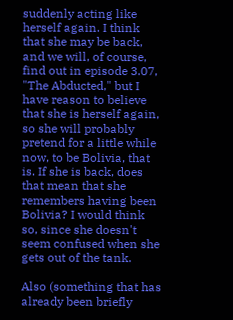suddenly acting like herself again. I think that she may be back, and we will, of course, find out in episode 3.07, "The Abducted," but I have reason to believe that she is herself again, so she will probably pretend for a little while now, to be Bolivia, that is. If she is back, does that mean that she remembers having been Bolivia? I would think so, since she doesn't seem confused when she gets out of the tank.

Also (something that has already been briefly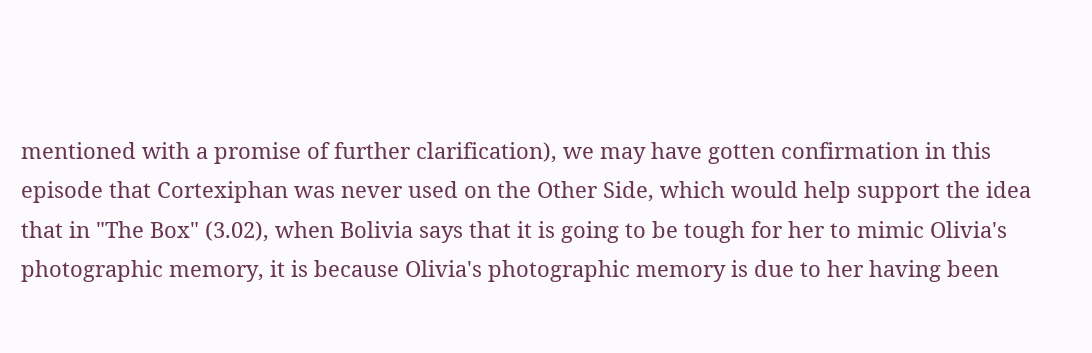mentioned with a promise of further clarification), we may have gotten confirmation in this episode that Cortexiphan was never used on the Other Side, which would help support the idea that in "The Box" (3.02), when Bolivia says that it is going to be tough for her to mimic Olivia's photographic memory, it is because Olivia's photographic memory is due to her having been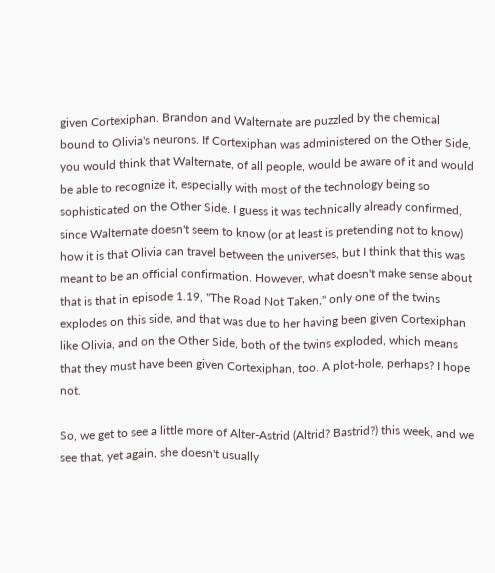given Cortexiphan. Brandon and Walternate are puzzled by the chemical bound to Olivia's neurons. If Cortexiphan was administered on the Other Side, you would think that Walternate, of all people, would be aware of it and would be able to recognize it, especially with most of the technology being so sophisticated on the Other Side. I guess it was technically already confirmed, since Walternate doesn't seem to know (or at least is pretending not to know) how it is that Olivia can travel between the universes, but I think that this was meant to be an official confirmation. However, what doesn't make sense about that is that in episode 1.19, "The Road Not Taken," only one of the twins explodes on this side, and that was due to her having been given Cortexiphan like Olivia, and on the Other Side, both of the twins exploded, which means that they must have been given Cortexiphan, too. A plot-hole, perhaps? I hope not.

So, we get to see a little more of Alter-Astrid (Altrid? Bastrid?) this week, and we see that, yet again, she doesn't usually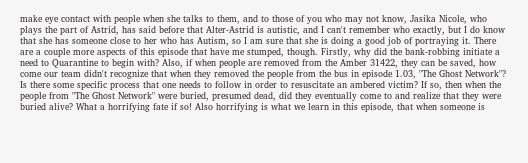make eye contact with people when she talks to them, and to those of you who may not know, Jasika Nicole, who plays the part of Astrid, has said before that Alter-Astrid is autistic, and I can't remember who exactly, but I do know that she has someone close to her who has Autism, so I am sure that she is doing a good job of portraying it. There are a couple more aspects of this episode that have me stumped, though. Firstly, why did the bank-robbing initiate a need to Quarantine to begin with? Also, if when people are removed from the Amber 31422, they can be saved, how come our team didn't recognize that when they removed the people from the bus in episode 1.03, "The Ghost Network"? Is there some specific process that one needs to follow in order to resuscitate an ambered victim? If so, then when the people from "The Ghost Network" were buried, presumed dead, did they eventually come to and realize that they were buried alive? What a horrifying fate if so! Also horrifying is what we learn in this episode, that when someone is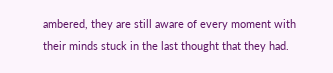ambered, they are still aware of every moment with their minds stuck in the last thought that they had.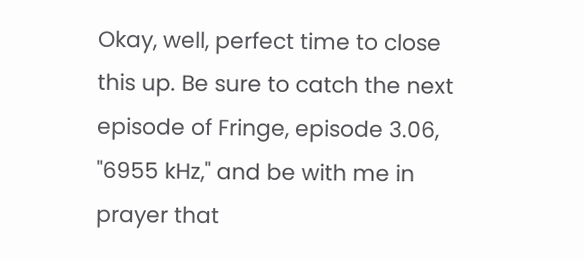Okay, well, perfect time to close this up. Be sure to catch the next episode of Fringe, episode 3.06, "6955 kHz," and be with me in prayer that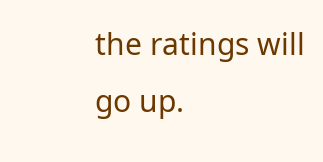the ratings will go up.